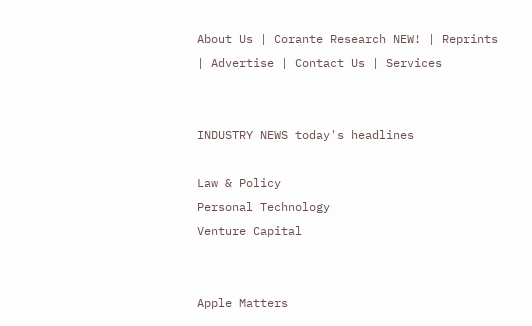About Us | Corante Research NEW! | Reprints | Advertise | Contact Us | Services


INDUSTRY NEWS today's headlines

Law & Policy
Personal Technology
Venture Capital


Apple Matters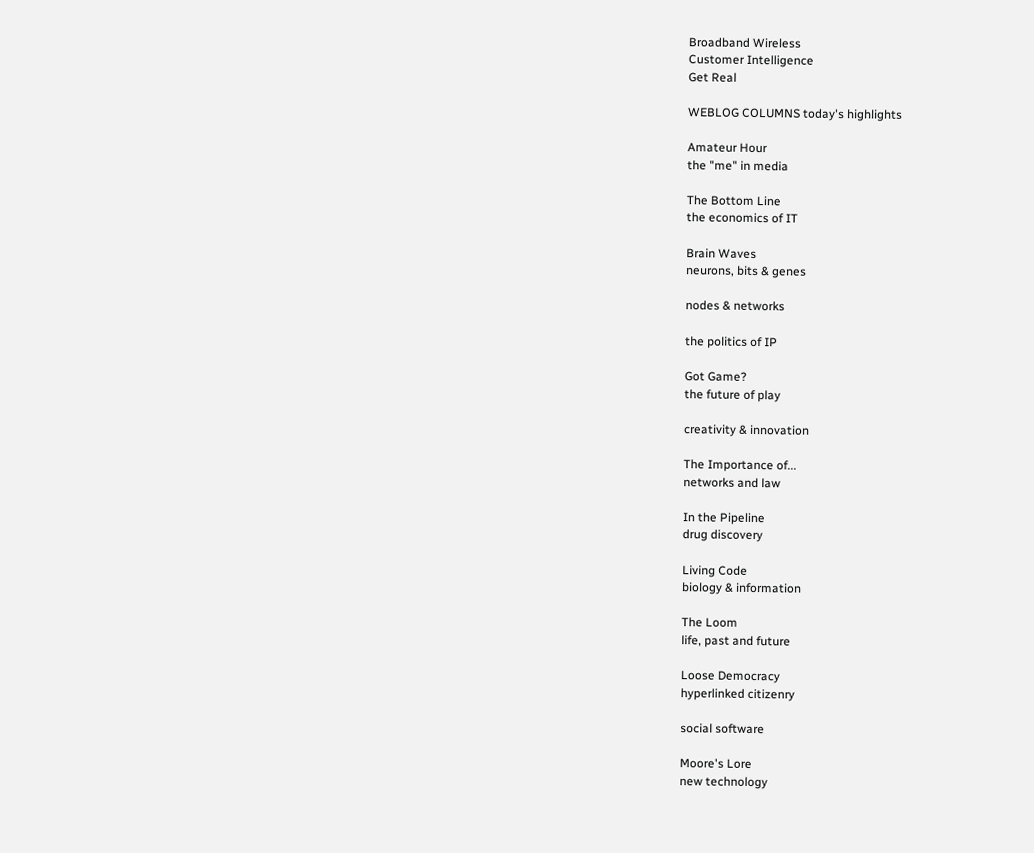Broadband Wireless
Customer Intelligence
Get Real

WEBLOG COLUMNS today's highlights

Amateur Hour
the "me" in media

The Bottom Line
the economics of IT

Brain Waves
neurons, bits & genes

nodes & networks

the politics of IP

Got Game?
the future of play

creativity & innovation

The Importance of...
networks and law

In the Pipeline
drug discovery

Living Code
biology & information

The Loom
life, past and future

Loose Democracy
hyperlinked citizenry

social software

Moore's Lore
new technology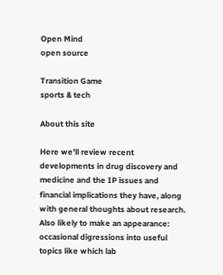Open Mind
open source

Transition Game
sports & tech

About this site

Here we'll review recent developments in drug discovery and medicine and the IP issues and financial implications they have, along with general thoughts about research. Also likely to make an appearance: occasional digressions into useful topics like which lab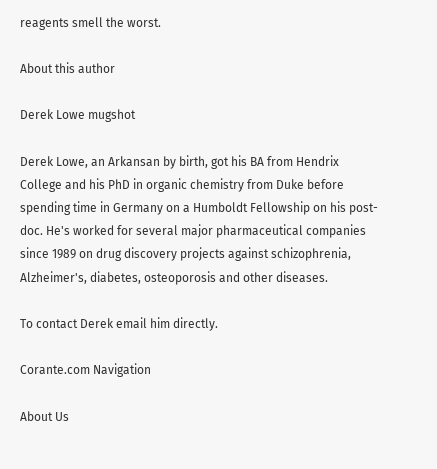reagents smell the worst.

About this author

Derek Lowe mugshot

Derek Lowe, an Arkansan by birth, got his BA from Hendrix College and his PhD in organic chemistry from Duke before spending time in Germany on a Humboldt Fellowship on his post-doc. He's worked for several major pharmaceutical companies since 1989 on drug discovery projects against schizophrenia, Alzheimer's, diabetes, osteoporosis and other diseases.

To contact Derek email him directly.

Corante.com Navigation

About Us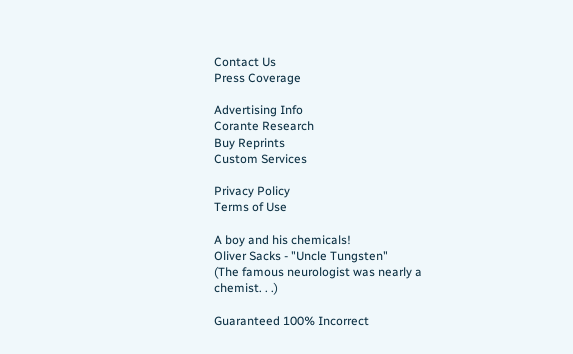Contact Us
Press Coverage

Advertising Info
Corante Research
Buy Reprints
Custom Services

Privacy Policy
Terms of Use

A boy and his chemicals!
Oliver Sacks - "Uncle Tungsten"
(The famous neurologist was nearly a chemist. . .)

Guaranteed 100% Incorrect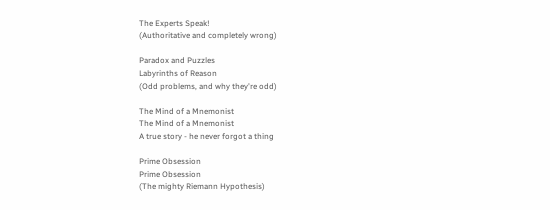The Experts Speak!
(Authoritative and completely wrong)

Paradox and Puzzles
Labyrinths of Reason
(Odd problems, and why they're odd)

The Mind of a Mnemonist
The Mind of a Mnemonist
A true story - he never forgot a thing

Prime Obsession
Prime Obsession
(The mighty Riemann Hypothesis)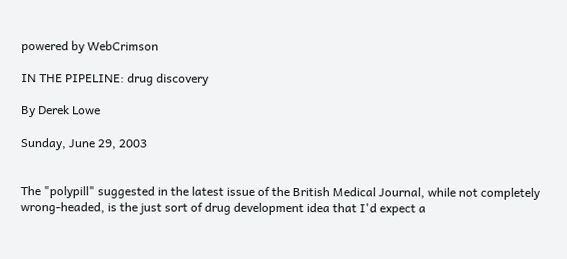powered by WebCrimson

IN THE PIPELINE: drug discovery

By Derek Lowe

Sunday, June 29, 2003


The "polypill" suggested in the latest issue of the British Medical Journal, while not completely wrong-headed, is the just sort of drug development idea that I'd expect a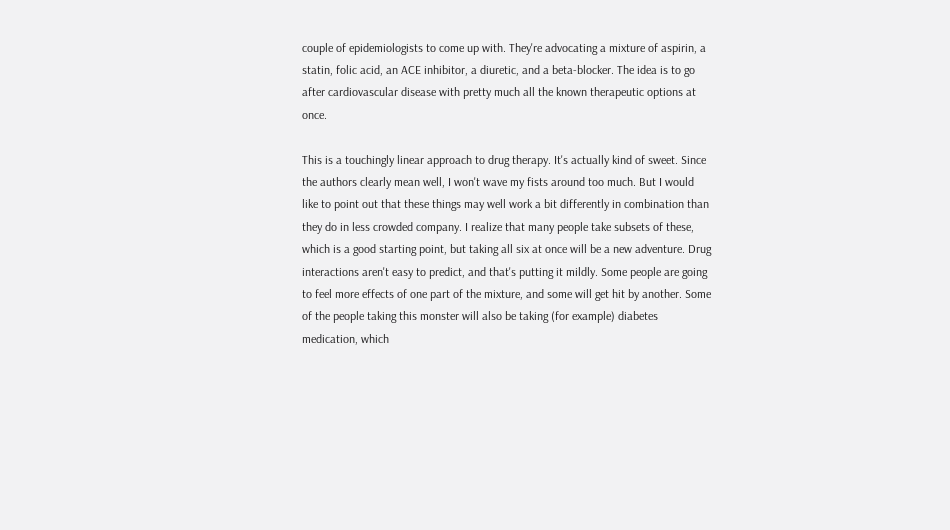couple of epidemiologists to come up with. They're advocating a mixture of aspirin, a statin, folic acid, an ACE inhibitor, a diuretic, and a beta-blocker. The idea is to go after cardiovascular disease with pretty much all the known therapeutic options at once.

This is a touchingly linear approach to drug therapy. It's actually kind of sweet. Since the authors clearly mean well, I won't wave my fists around too much. But I would like to point out that these things may well work a bit differently in combination than they do in less crowded company. I realize that many people take subsets of these, which is a good starting point, but taking all six at once will be a new adventure. Drug interactions aren't easy to predict, and that's putting it mildly. Some people are going to feel more effects of one part of the mixture, and some will get hit by another. Some of the people taking this monster will also be taking (for example) diabetes medication, which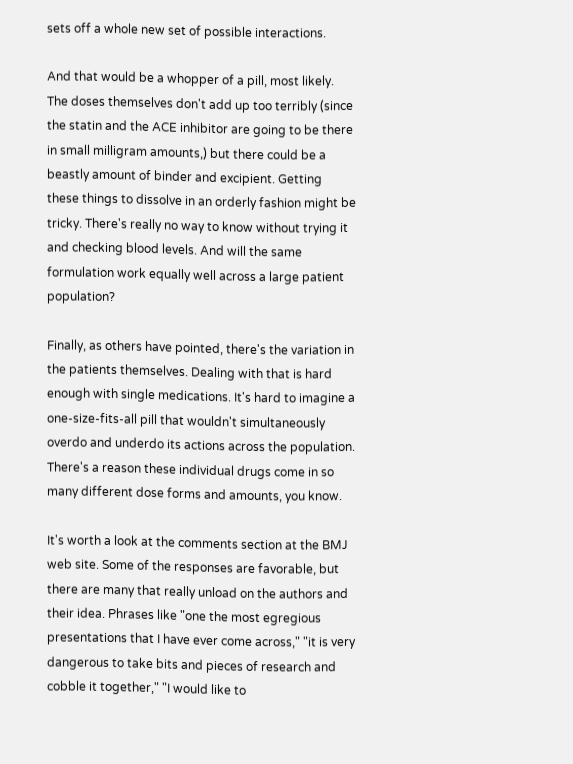sets off a whole new set of possible interactions.

And that would be a whopper of a pill, most likely. The doses themselves don't add up too terribly (since the statin and the ACE inhibitor are going to be there in small milligram amounts,) but there could be a beastly amount of binder and excipient. Getting these things to dissolve in an orderly fashion might be tricky. There's really no way to know without trying it and checking blood levels. And will the same formulation work equally well across a large patient population?

Finally, as others have pointed, there's the variation in the patients themselves. Dealing with that is hard enough with single medications. It's hard to imagine a one-size-fits-all pill that wouldn't simultaneously overdo and underdo its actions across the population. There's a reason these individual drugs come in so many different dose forms and amounts, you know.

It's worth a look at the comments section at the BMJ web site. Some of the responses are favorable, but there are many that really unload on the authors and their idea. Phrases like "one the most egregious presentations that I have ever come across," "it is very dangerous to take bits and pieces of research and cobble it together," "I would like to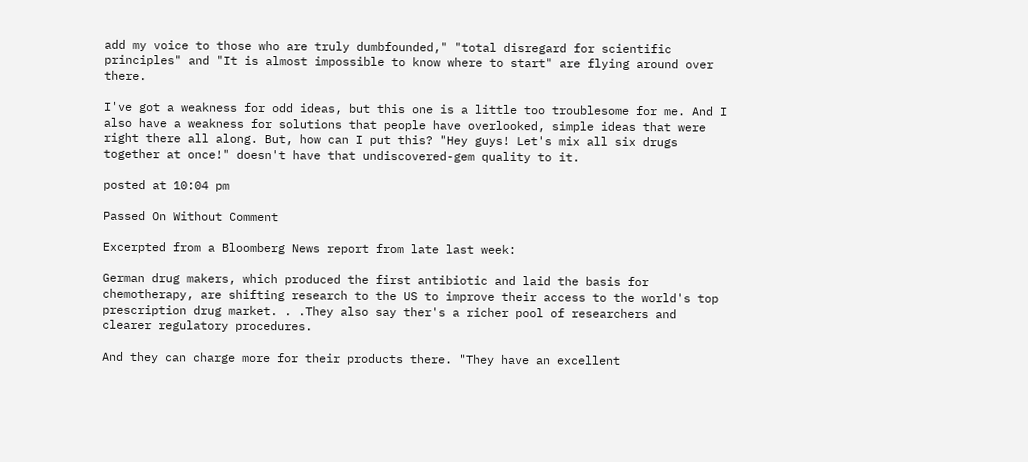add my voice to those who are truly dumbfounded," "total disregard for scientific principles" and "It is almost impossible to know where to start" are flying around over there.

I've got a weakness for odd ideas, but this one is a little too troublesome for me. And I also have a weakness for solutions that people have overlooked, simple ideas that were right there all along. But, how can I put this? "Hey guys! Let's mix all six drugs together at once!" doesn't have that undiscovered-gem quality to it.

posted at 10:04 pm

Passed On Without Comment

Excerpted from a Bloomberg News report from late last week:

German drug makers, which produced the first antibiotic and laid the basis for chemotherapy, are shifting research to the US to improve their access to the world's top prescription drug market. . .They also say ther's a richer pool of researchers and clearer regulatory procedures.

And they can charge more for their products there. "They have an excellent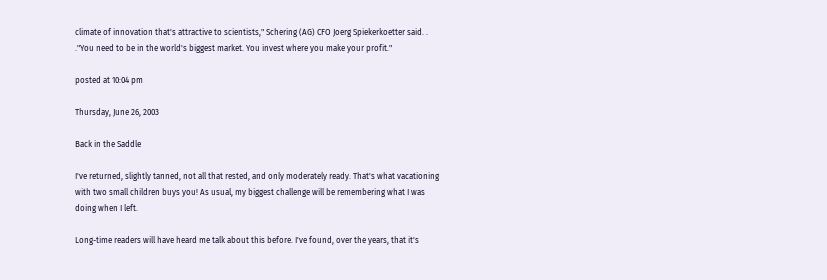climate of innovation that's attractive to scientists," Schering (AG) CFO Joerg Spiekerkoetter said. . ."You need to be in the world's biggest market. You invest where you make your profit."

posted at 10:04 pm

Thursday, June 26, 2003

Back in the Saddle

I've returned, slightly tanned, not all that rested, and only moderately ready. That's what vacationing with two small children buys you! As usual, my biggest challenge will be remembering what I was doing when I left.

Long-time readers will have heard me talk about this before. I've found, over the years, that it's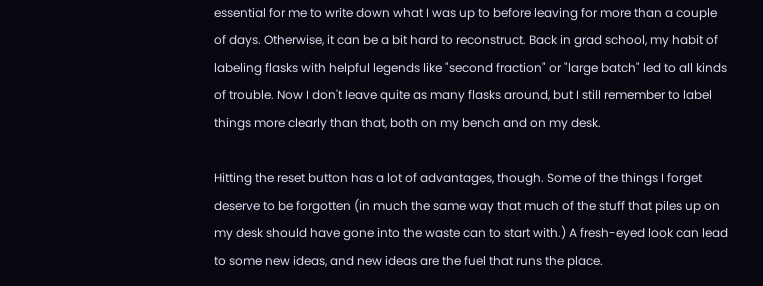essential for me to write down what I was up to before leaving for more than a couple of days. Otherwise, it can be a bit hard to reconstruct. Back in grad school, my habit of labeling flasks with helpful legends like "second fraction" or "large batch" led to all kinds of trouble. Now I don't leave quite as many flasks around, but I still remember to label things more clearly than that, both on my bench and on my desk.

Hitting the reset button has a lot of advantages, though. Some of the things I forget deserve to be forgotten (in much the same way that much of the stuff that piles up on my desk should have gone into the waste can to start with.) A fresh-eyed look can lead to some new ideas, and new ideas are the fuel that runs the place.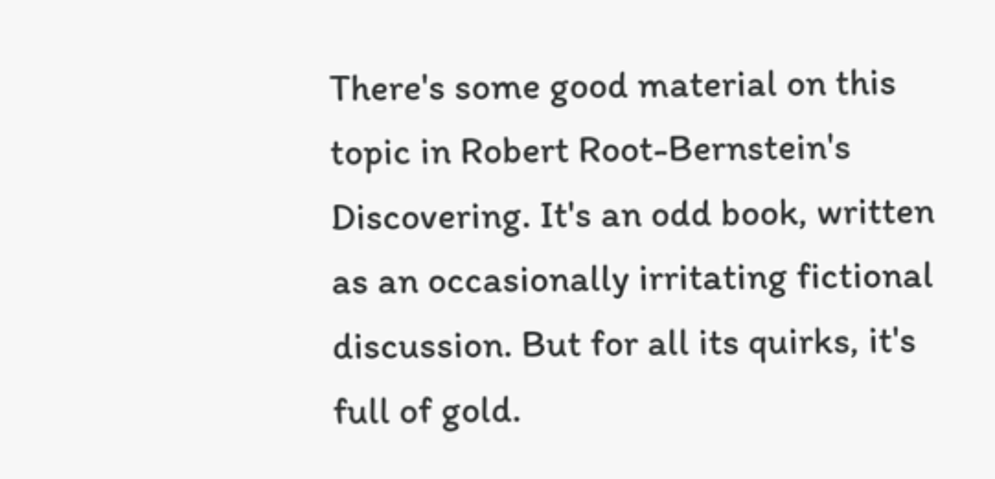There's some good material on this topic in Robert Root-Bernstein's Discovering. It's an odd book, written as an occasionally irritating fictional discussion. But for all its quirks, it's full of gold.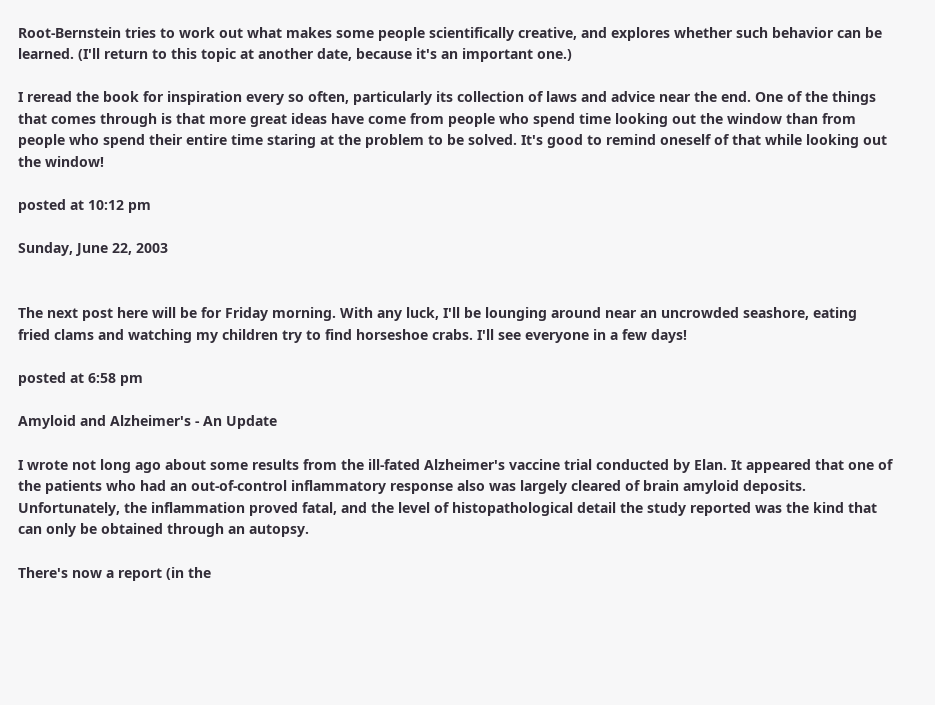Root-Bernstein tries to work out what makes some people scientifically creative, and explores whether such behavior can be learned. (I'll return to this topic at another date, because it's an important one.)

I reread the book for inspiration every so often, particularly its collection of laws and advice near the end. One of the things that comes through is that more great ideas have come from people who spend time looking out the window than from people who spend their entire time staring at the problem to be solved. It's good to remind oneself of that while looking out the window!

posted at 10:12 pm

Sunday, June 22, 2003


The next post here will be for Friday morning. With any luck, I'll be lounging around near an uncrowded seashore, eating fried clams and watching my children try to find horseshoe crabs. I'll see everyone in a few days!

posted at 6:58 pm

Amyloid and Alzheimer's - An Update

I wrote not long ago about some results from the ill-fated Alzheimer's vaccine trial conducted by Elan. It appeared that one of the patients who had an out-of-control inflammatory response also was largely cleared of brain amyloid deposits. Unfortunately, the inflammation proved fatal, and the level of histopathological detail the study reported was the kind that can only be obtained through an autopsy.

There's now a report (in the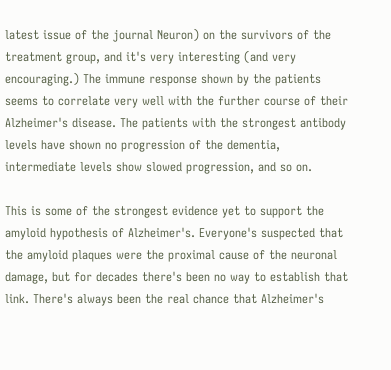latest issue of the journal Neuron) on the survivors of the treatment group, and it's very interesting (and very encouraging.) The immune response shown by the patients seems to correlate very well with the further course of their Alzheimer's disease. The patients with the strongest antibody levels have shown no progression of the dementia, intermediate levels show slowed progression, and so on.

This is some of the strongest evidence yet to support the amyloid hypothesis of Alzheimer's. Everyone's suspected that the amyloid plaques were the proximal cause of the neuronal damage, but for decades there's been no way to establish that link. There's always been the real chance that Alzheimer's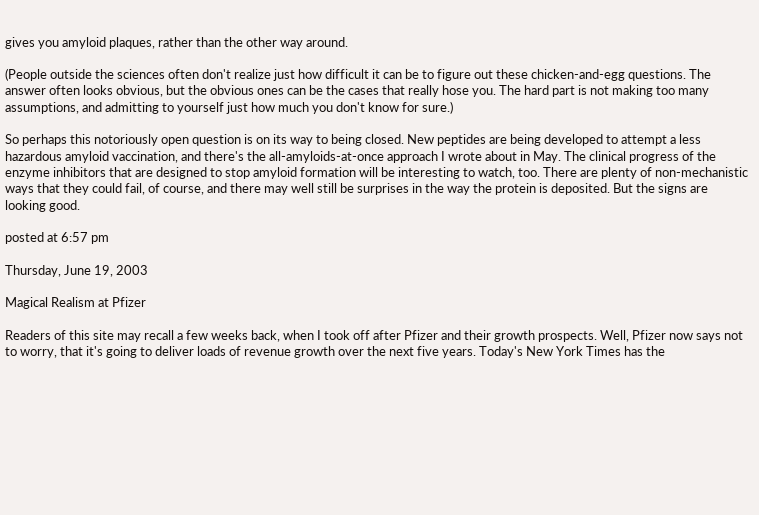gives you amyloid plaques, rather than the other way around.

(People outside the sciences often don't realize just how difficult it can be to figure out these chicken-and-egg questions. The answer often looks obvious, but the obvious ones can be the cases that really hose you. The hard part is not making too many assumptions, and admitting to yourself just how much you don't know for sure.)

So perhaps this notoriously open question is on its way to being closed. New peptides are being developed to attempt a less hazardous amyloid vaccination, and there's the all-amyloids-at-once approach I wrote about in May. The clinical progress of the enzyme inhibitors that are designed to stop amyloid formation will be interesting to watch, too. There are plenty of non-mechanistic ways that they could fail, of course, and there may well still be surprises in the way the protein is deposited. But the signs are looking good.

posted at 6:57 pm

Thursday, June 19, 2003

Magical Realism at Pfizer

Readers of this site may recall a few weeks back, when I took off after Pfizer and their growth prospects. Well, Pfizer now says not to worry, that it's going to deliver loads of revenue growth over the next five years. Today's New York Times has the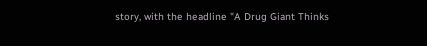story, with the headline "A Drug Giant Thinks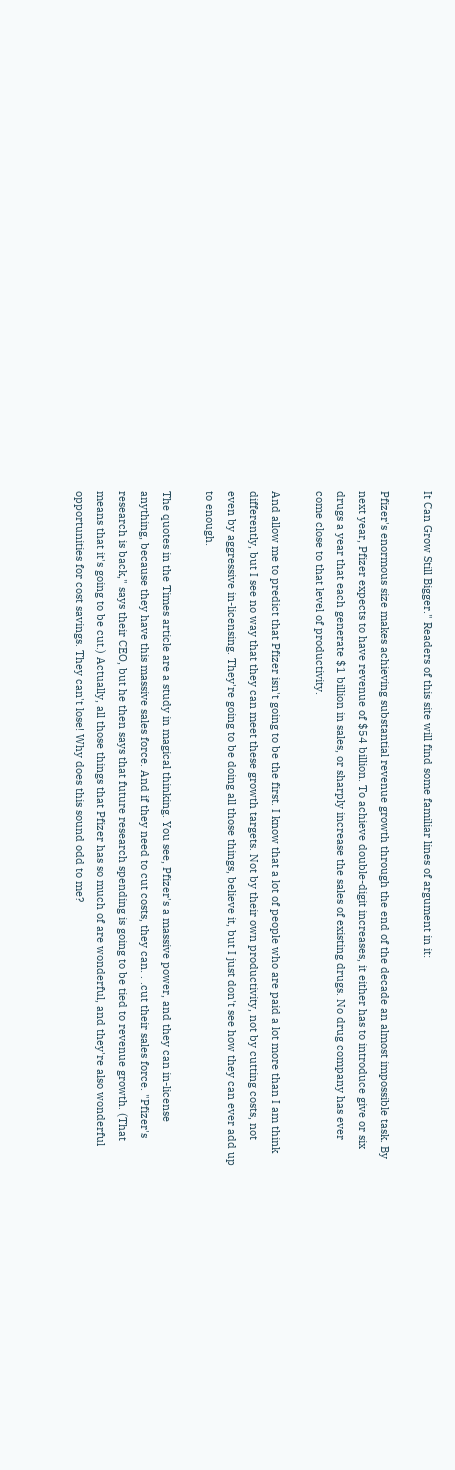It Can Grow Still Bigger." Readers of this site will find some familiar lines of argument in it:

Pfizer's enormous size makes achieving substantial revenue growth through the end of the decade an almost impossible task. By next year, Pfizer expects to have revenue of $54 billion. To achieve double-digit increases, it either has to introduce give or six drugs a year that each generate $1 billion in sales, or sharply increase the sales of existing drugs. No drug company has ever come close to that level of productivity.

And allow me to predict that Pfizer isn't going to be the first. I know that a lot of people who are paid a lot more than I am think differently, but I see no way that they can meet these growth targets. Not by their own productivity, not by cutting costs, not even by aggressive in-licensing. They're going to be doing all those things, believe it, but I just don't see how they can ever add up to enough.

The quotes in the Times article are a study in magical thinking. You see, Pfizer's a massive power, and they can in-license anything, because they have this massive sales force. And if they need to cut costs, they can. . .cut their sales force. "Pfizer's research is back," says their CEO, but he then says that future research spending is going to be tied to revenue growth. (That means that it's going to be cut.) Actually, all those things that Pfizer has so much of are wonderful, and they're also wonderful opportunities for cost savings. They can't lose! Why does this sound odd to me?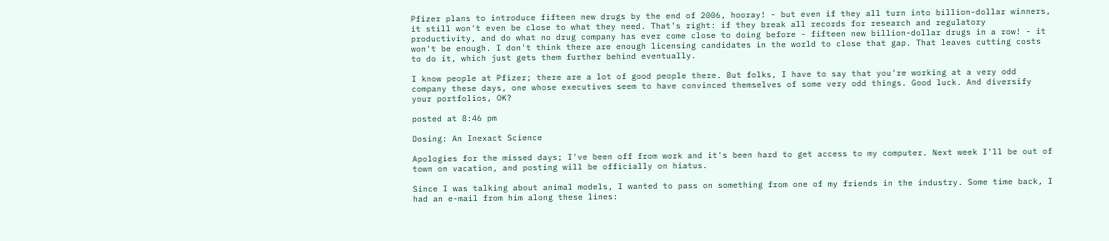Pfizer plans to introduce fifteen new drugs by the end of 2006, hooray! - but even if they all turn into billion-dollar winners, it still won't even be close to what they need. That's right: if they break all records for research and regulatory productivity, and do what no drug company has ever come close to doing before - fifteen new billion-dollar drugs in a row! - it won't be enough. I don't think there are enough licensing candidates in the world to close that gap. That leaves cutting costs to do it, which just gets them further behind eventually.

I know people at Pfizer; there are a lot of good people there. But folks, I have to say that you're working at a very odd company these days, one whose executives seem to have convinced themselves of some very odd things. Good luck. And diversify your portfolios, OK?

posted at 8:46 pm

Dosing: An Inexact Science

Apologies for the missed days; I've been off from work and it's been hard to get access to my computer. Next week I'll be out of town on vacation, and posting will be officially on hiatus.

Since I was talking about animal models, I wanted to pass on something from one of my friends in the industry. Some time back, I had an e-mail from him along these lines: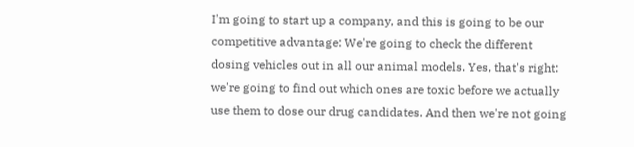I'm going to start up a company, and this is going to be our competitive advantage: We're going to check the different dosing vehicles out in all our animal models. Yes, that's right: we're going to find out which ones are toxic before we actually use them to dose our drug candidates. And then we're not going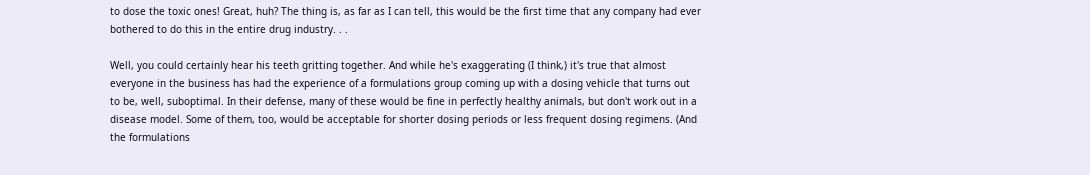to dose the toxic ones! Great, huh? The thing is, as far as I can tell, this would be the first time that any company had ever bothered to do this in the entire drug industry. . .

Well, you could certainly hear his teeth gritting together. And while he's exaggerating (I think,) it's true that almost everyone in the business has had the experience of a formulations group coming up with a dosing vehicle that turns out to be, well, suboptimal. In their defense, many of these would be fine in perfectly healthy animals, but don't work out in a disease model. Some of them, too, would be acceptable for shorter dosing periods or less frequent dosing regimens. (And the formulations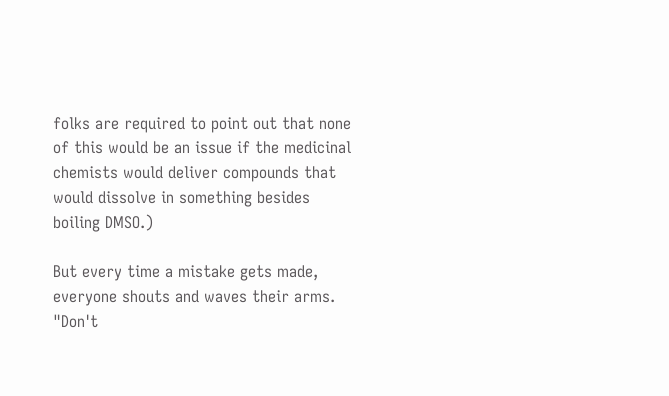folks are required to point out that none of this would be an issue if the medicinal chemists would deliver compounds that would dissolve in something besides boiling DMSO.)

But every time a mistake gets made, everyone shouts and waves their arms. "Don't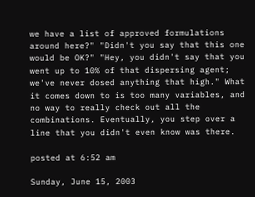we have a list of approved formulations around here?" "Didn't you say that this one would be OK?" "Hey, you didn't say that you went up to 10% of that dispersing agent; we've never dosed anything that high." What it comes down to is too many variables, and no way to really check out all the combinations. Eventually, you step over a line that you didn't even know was there.

posted at 6:52 am

Sunday, June 15, 2003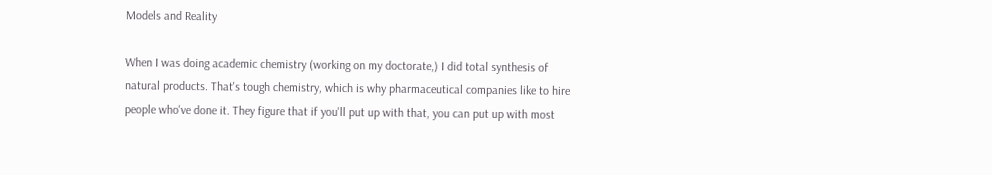Models and Reality

When I was doing academic chemistry (working on my doctorate,) I did total synthesis of natural products. That's tough chemistry, which is why pharmaceutical companies like to hire people who've done it. They figure that if you'll put up with that, you can put up with most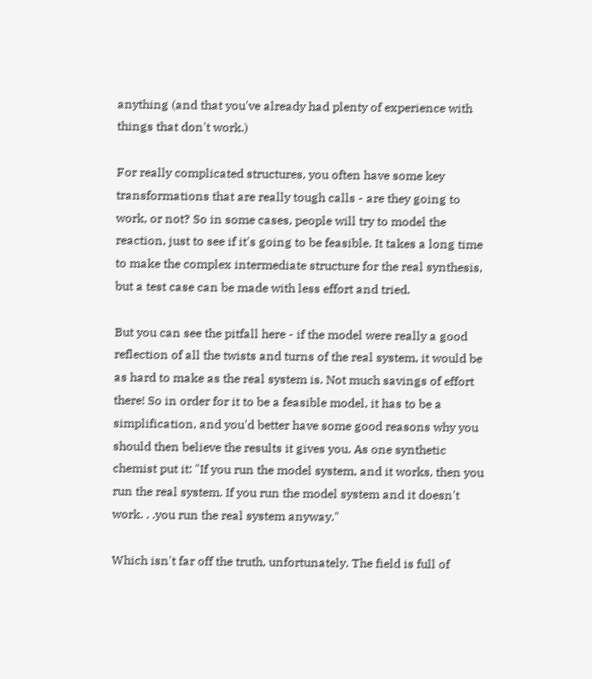anything (and that you've already had plenty of experience with things that don't work.)

For really complicated structures, you often have some key transformations that are really tough calls - are they going to work, or not? So in some cases, people will try to model the reaction, just to see if it's going to be feasible. It takes a long time to make the complex intermediate structure for the real synthesis, but a test case can be made with less effort and tried.

But you can see the pitfall here - if the model were really a good reflection of all the twists and turns of the real system, it would be as hard to make as the real system is. Not much savings of effort there! So in order for it to be a feasible model, it has to be a simplification, and you'd better have some good reasons why you should then believe the results it gives you. As one synthetic chemist put it: "If you run the model system, and it works, then you run the real system. If you run the model system and it doesn't work. . .you run the real system anyway."

Which isn't far off the truth, unfortunately. The field is full of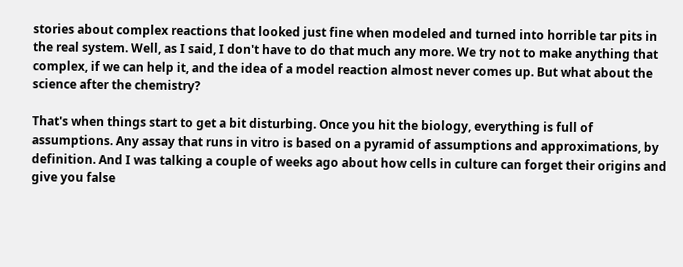stories about complex reactions that looked just fine when modeled and turned into horrible tar pits in the real system. Well, as I said, I don't have to do that much any more. We try not to make anything that complex, if we can help it, and the idea of a model reaction almost never comes up. But what about the science after the chemistry?

That's when things start to get a bit disturbing. Once you hit the biology, everything is full of assumptions. Any assay that runs in vitro is based on a pyramid of assumptions and approximations, by definition. And I was talking a couple of weeks ago about how cells in culture can forget their origins and give you false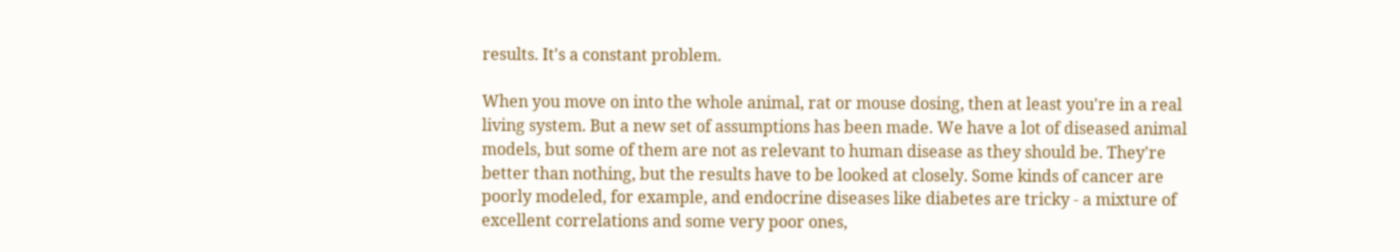results. It's a constant problem.

When you move on into the whole animal, rat or mouse dosing, then at least you're in a real living system. But a new set of assumptions has been made. We have a lot of diseased animal models, but some of them are not as relevant to human disease as they should be. They're better than nothing, but the results have to be looked at closely. Some kinds of cancer are poorly modeled, for example, and endocrine diseases like diabetes are tricky - a mixture of excellent correlations and some very poor ones,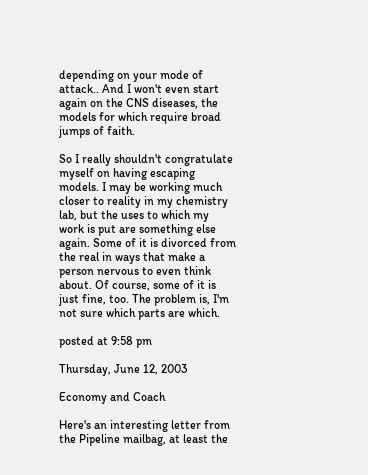depending on your mode of attack.. And I won't even start again on the CNS diseases, the models for which require broad jumps of faith.

So I really shouldn't congratulate myself on having escaping models. I may be working much closer to reality in my chemistry lab, but the uses to which my work is put are something else again. Some of it is divorced from the real in ways that make a person nervous to even think about. Of course, some of it is just fine, too. The problem is, I'm not sure which parts are which.

posted at 9:58 pm

Thursday, June 12, 2003

Economy and Coach

Here's an interesting letter from the Pipeline mailbag, at least the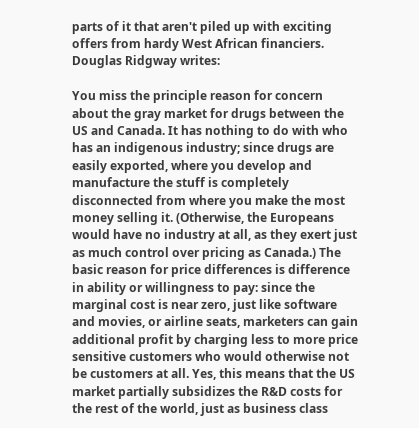parts of it that aren't piled up with exciting offers from hardy West African financiers. Douglas Ridgway writes:

You miss the principle reason for concern about the gray market for drugs between the US and Canada. It has nothing to do with who has an indigenous industry; since drugs are easily exported, where you develop and manufacture the stuff is completely disconnected from where you make the most money selling it. (Otherwise, the Europeans would have no industry at all, as they exert just as much control over pricing as Canada.) The basic reason for price differences is difference in ability or willingness to pay: since the marginal cost is near zero, just like software and movies, or airline seats, marketers can gain additional profit by charging less to more price sensitive customers who would otherwise not be customers at all. Yes, this means that the US market partially subsidizes the R&D costs for the rest of the world, just as business class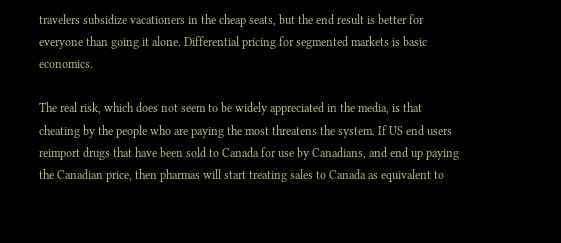travelers subsidize vacationers in the cheap seats, but the end result is better for everyone than going it alone. Differential pricing for segmented markets is basic economics.

The real risk, which does not seem to be widely appreciated in the media, is that cheating by the people who are paying the most threatens the system. If US end users reimport drugs that have been sold to Canada for use by Canadians, and end up paying the Canadian price, then pharmas will start treating sales to Canada as equivalent to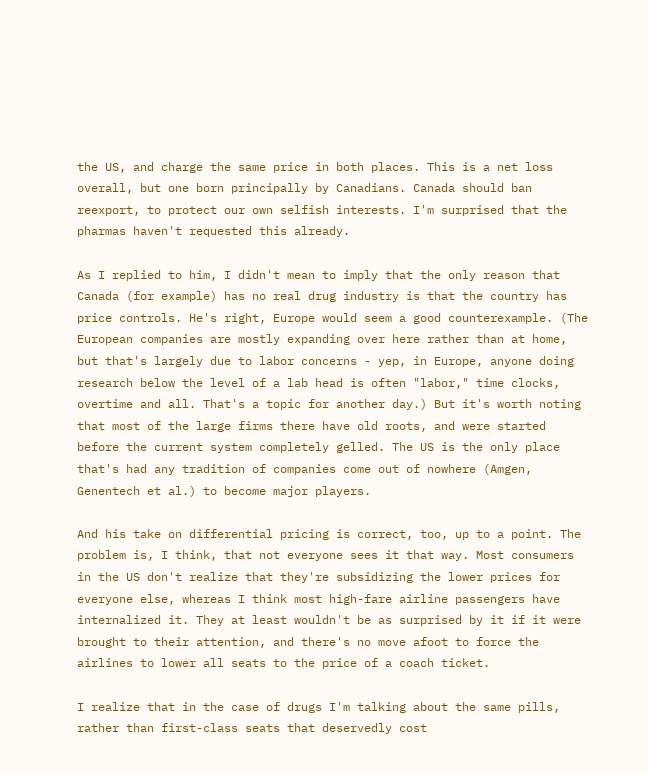the US, and charge the same price in both places. This is a net loss overall, but one born principally by Canadians. Canada should ban reexport, to protect our own selfish interests. I'm surprised that the pharmas haven't requested this already.

As I replied to him, I didn't mean to imply that the only reason that Canada (for example) has no real drug industry is that the country has price controls. He's right, Europe would seem a good counterexample. (The European companies are mostly expanding over here rather than at home, but that's largely due to labor concerns - yep, in Europe, anyone doing research below the level of a lab head is often "labor," time clocks, overtime and all. That's a topic for another day.) But it's worth noting that most of the large firms there have old roots, and were started before the current system completely gelled. The US is the only place that's had any tradition of companies come out of nowhere (Amgen, Genentech et al.) to become major players.

And his take on differential pricing is correct, too, up to a point. The problem is, I think, that not everyone sees it that way. Most consumers in the US don't realize that they're subsidizing the lower prices for everyone else, whereas I think most high-fare airline passengers have internalized it. They at least wouldn't be as surprised by it if it were brought to their attention, and there's no move afoot to force the airlines to lower all seats to the price of a coach ticket.

I realize that in the case of drugs I'm talking about the same pills, rather than first-class seats that deservedly cost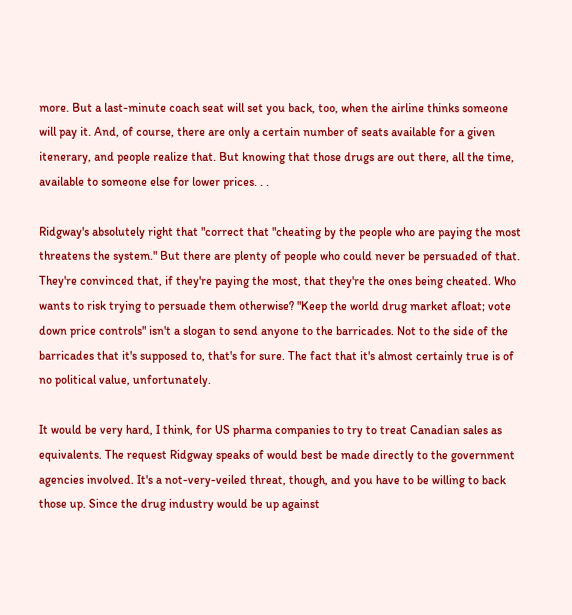more. But a last-minute coach seat will set you back, too, when the airline thinks someone will pay it. And, of course, there are only a certain number of seats available for a given itenerary, and people realize that. But knowing that those drugs are out there, all the time, available to someone else for lower prices. . .

Ridgway's absolutely right that "correct that "cheating by the people who are paying the most threatens the system." But there are plenty of people who could never be persuaded of that. They're convinced that, if they're paying the most, that they're the ones being cheated. Who wants to risk trying to persuade them otherwise? "Keep the world drug market afloat; vote down price controls" isn't a slogan to send anyone to the barricades. Not to the side of the barricades that it's supposed to, that's for sure. The fact that it's almost certainly true is of no political value, unfortunately.

It would be very hard, I think, for US pharma companies to try to treat Canadian sales as equivalents. The request Ridgway speaks of would best be made directly to the government agencies involved. It's a not-very-veiled threat, though, and you have to be willing to back those up. Since the drug industry would be up against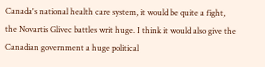Canada's national health care system, it would be quite a fight, the Novartis Glivec battles writ huge. I think it would also give the Canadian government a huge political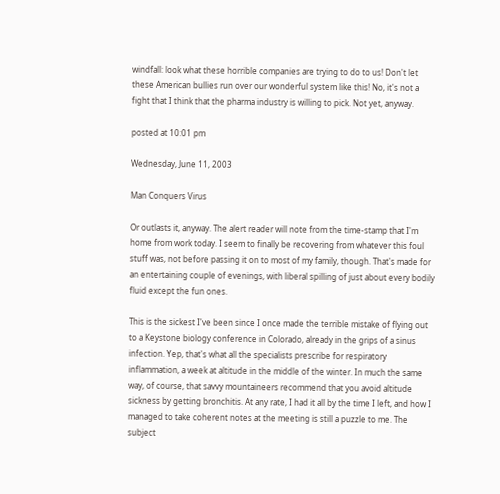windfall: look what these horrible companies are trying to do to us! Don't let these American bullies run over our wonderful system like this! No, it's not a fight that I think that the pharma industry is willing to pick. Not yet, anyway.

posted at 10:01 pm

Wednesday, June 11, 2003

Man Conquers Virus

Or outlasts it, anyway. The alert reader will note from the time-stamp that I'm home from work today. I seem to finally be recovering from whatever this foul stuff was, not before passing it on to most of my family, though. That's made for an entertaining couple of evenings, with liberal spilling of just about every bodily fluid except the fun ones.

This is the sickest I've been since I once made the terrible mistake of flying out to a Keystone biology conference in Colorado, already in the grips of a sinus infection. Yep, that's what all the specialists prescribe for respiratory inflammation, a week at altitude in the middle of the winter. In much the same way, of course, that savvy mountaineers recommend that you avoid altitude sickness by getting bronchitis. At any rate, I had it all by the time I left, and how I managed to take coherent notes at the meeting is still a puzzle to me. The subject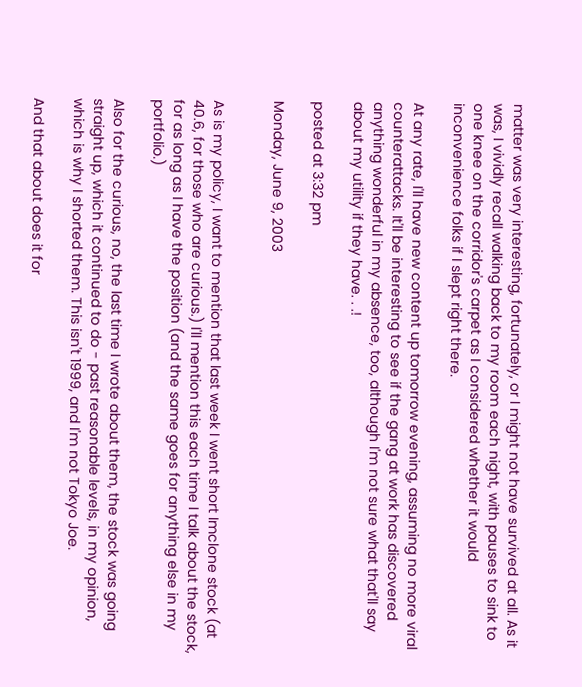matter was very interesting, fortunately, or I might not have survived at all. As it was, I vividly recall walking back to my room each night, with pauses to sink to one knee on the corridor's carpet as I considered whether it would inconvenience folks if I slept right there.

At any rate, I'll have new content up tomorrow evening, assuming no more viral counterattacks. It'll be interesting to see if the gang at work has discovered anything wonderful in my absence, too, although I'm not sure what that'll say about my utility if they have. . .!

posted at 3:32 pm

Monday, June 9, 2003


As is my policy, I want to mention that last week I went short Imclone stock (at 40.6, for those who are curious.) I'll mention this each time I talk about the stock, for as long as I have the position (and the same goes for anything else in my portfolio.)

Also for the curious, no, the last time I wrote about them, the stock was going straight up, which it continued to do - past reasonable levels, in my opinion, which is why I shorted them. This isn't 1999, and I'm not Tokyo Joe.

And that about does it for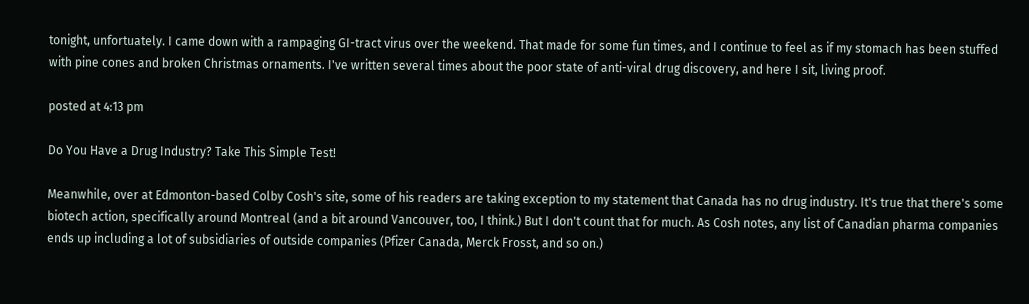tonight, unfortuately. I came down with a rampaging GI-tract virus over the weekend. That made for some fun times, and I continue to feel as if my stomach has been stuffed with pine cones and broken Christmas ornaments. I've written several times about the poor state of anti-viral drug discovery, and here I sit, living proof.

posted at 4:13 pm

Do You Have a Drug Industry? Take This Simple Test!

Meanwhile, over at Edmonton-based Colby Cosh's site, some of his readers are taking exception to my statement that Canada has no drug industry. It's true that there's some biotech action, specifically around Montreal (and a bit around Vancouver, too, I think.) But I don't count that for much. As Cosh notes, any list of Canadian pharma companies ends up including a lot of subsidiaries of outside companies (Pfizer Canada, Merck Frosst, and so on.)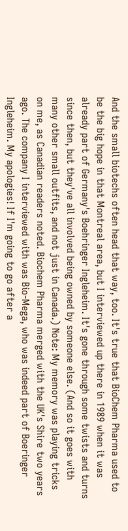And the small biotechs often head that way, too. It's true that BioChem Pharma used to be the big hope in that Montreal area, but I interviewed up there in 1989 when it was already part of Germany's Boehringer Ingleheim. It's gone through some twists and turns since then, but they've all involved being owned by someone else. (And so it goes with many other small outfits, and not just in Canada.) Note: My memory was playing tricks on me, as Canadian readers noted. Biochem Pharma merged with the UK's Shire two years ago. The company I interviewed with was Bio-Mega, who was indeed part of Boeringer Ingleheim. My apologies! If I'm going to go after a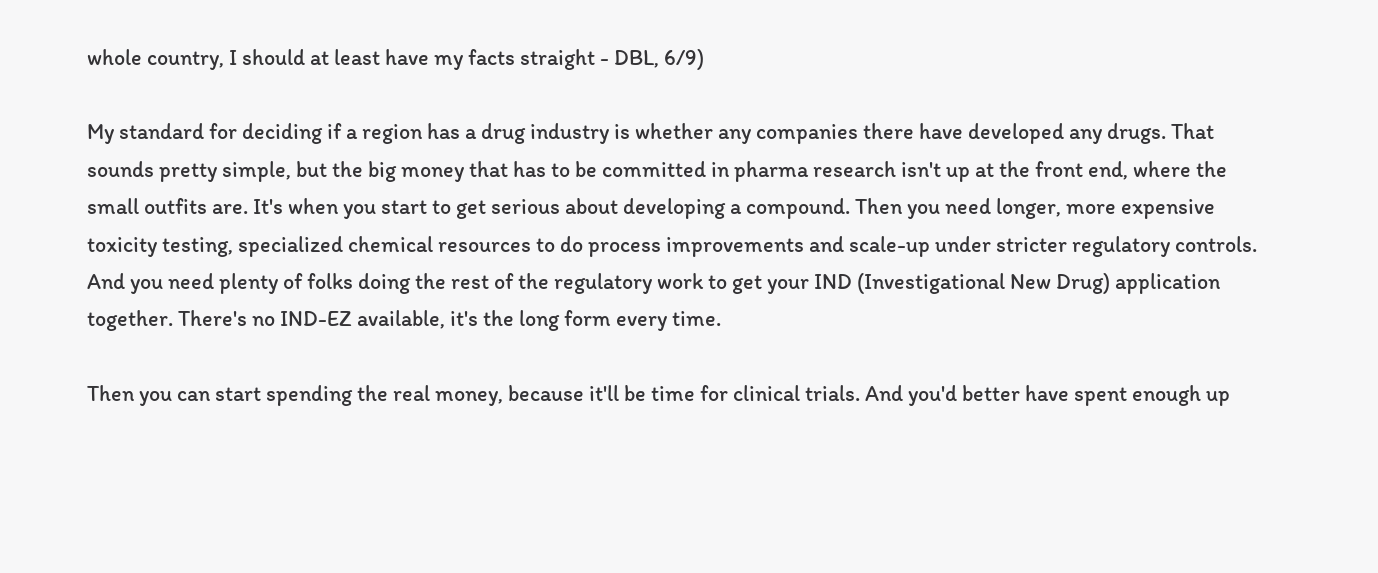whole country, I should at least have my facts straight - DBL, 6/9)

My standard for deciding if a region has a drug industry is whether any companies there have developed any drugs. That sounds pretty simple, but the big money that has to be committed in pharma research isn't up at the front end, where the small outfits are. It's when you start to get serious about developing a compound. Then you need longer, more expensive toxicity testing, specialized chemical resources to do process improvements and scale-up under stricter regulatory controls. And you need plenty of folks doing the rest of the regulatory work to get your IND (Investigational New Drug) application together. There's no IND-EZ available, it's the long form every time.

Then you can start spending the real money, because it'll be time for clinical trials. And you'd better have spent enough up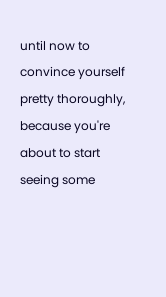until now to convince yourself pretty thoroughly, because you're about to start seeing some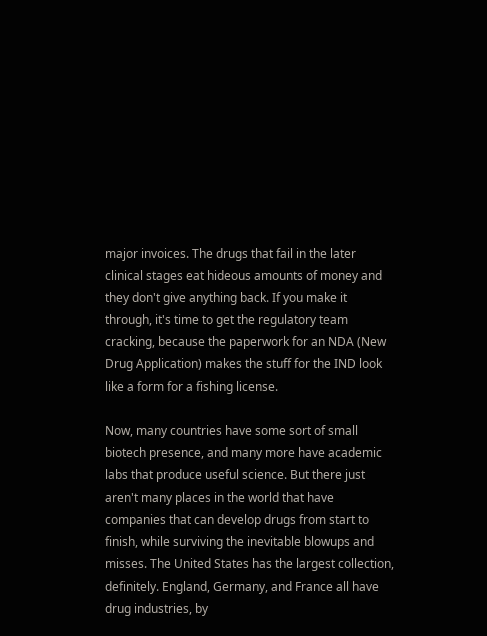major invoices. The drugs that fail in the later clinical stages eat hideous amounts of money and they don't give anything back. If you make it through, it's time to get the regulatory team cracking, because the paperwork for an NDA (New Drug Application) makes the stuff for the IND look like a form for a fishing license.

Now, many countries have some sort of small biotech presence, and many more have academic labs that produce useful science. But there just aren't many places in the world that have companies that can develop drugs from start to finish, while surviving the inevitable blowups and misses. The United States has the largest collection, definitely. England, Germany, and France all have drug industries, by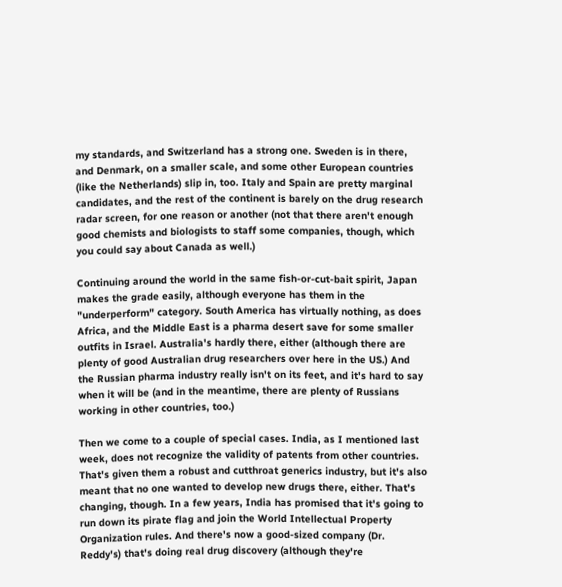my standards, and Switzerland has a strong one. Sweden is in there, and Denmark, on a smaller scale, and some other European countries (like the Netherlands) slip in, too. Italy and Spain are pretty marginal candidates, and the rest of the continent is barely on the drug research radar screen, for one reason or another (not that there aren't enough good chemists and biologists to staff some companies, though, which you could say about Canada as well.)

Continuing around the world in the same fish-or-cut-bait spirit, Japan makes the grade easily, although everyone has them in the "underperform" category. South America has virtually nothing, as does Africa, and the Middle East is a pharma desert save for some smaller outfits in Israel. Australia's hardly there, either (although there are plenty of good Australian drug researchers over here in the US.) And the Russian pharma industry really isn't on its feet, and it's hard to say when it will be (and in the meantime, there are plenty of Russians working in other countries, too.)

Then we come to a couple of special cases. India, as I mentioned last week, does not recognize the validity of patents from other countries. That's given them a robust and cutthroat generics industry, but it's also meant that no one wanted to develop new drugs there, either. That's changing, though. In a few years, India has promised that it's going to run down its pirate flag and join the World Intellectual Property Organization rules. And there's now a good-sized company (Dr. Reddy's) that's doing real drug discovery (although they're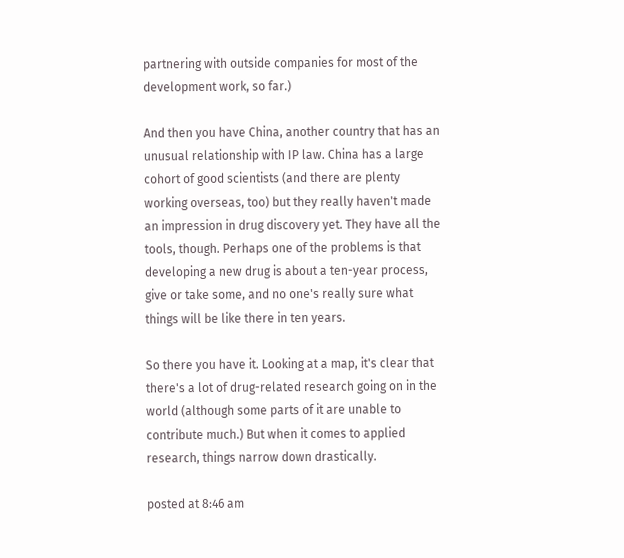partnering with outside companies for most of the development work, so far.)

And then you have China, another country that has an unusual relationship with IP law. China has a large cohort of good scientists (and there are plenty working overseas, too) but they really haven't made an impression in drug discovery yet. They have all the tools, though. Perhaps one of the problems is that developing a new drug is about a ten-year process, give or take some, and no one's really sure what things will be like there in ten years.

So there you have it. Looking at a map, it's clear that there's a lot of drug-related research going on in the world (although some parts of it are unable to contribute much.) But when it comes to applied research, things narrow down drastically.

posted at 8:46 am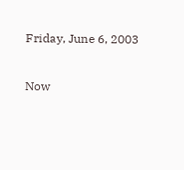Friday, June 6, 2003

Now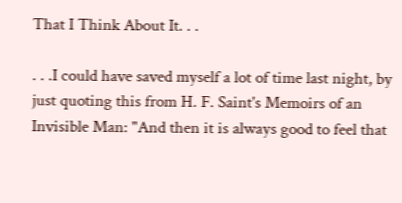That I Think About It. . .

. . .I could have saved myself a lot of time last night, by just quoting this from H. F. Saint's Memoirs of an Invisible Man: "And then it is always good to feel that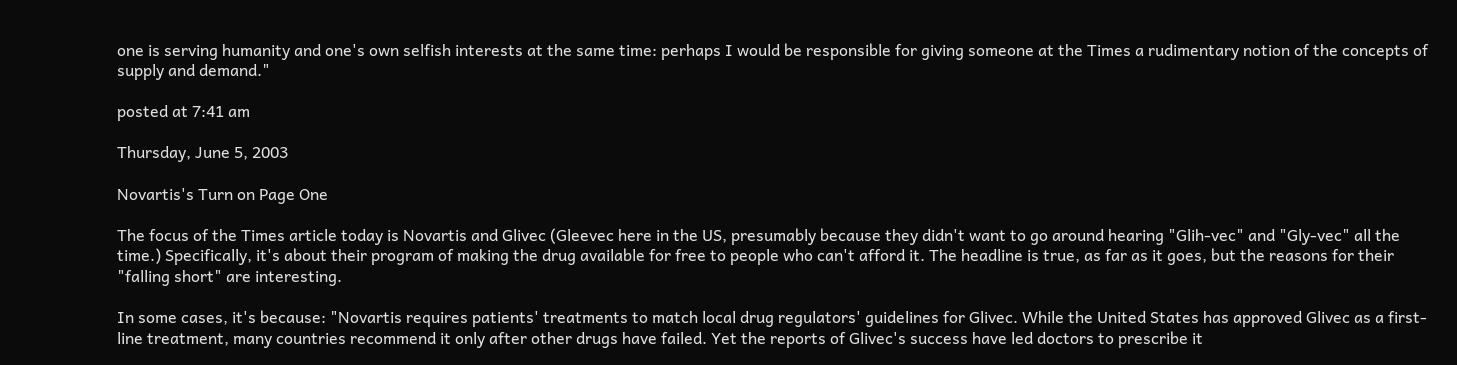one is serving humanity and one's own selfish interests at the same time: perhaps I would be responsible for giving someone at the Times a rudimentary notion of the concepts of supply and demand."

posted at 7:41 am

Thursday, June 5, 2003

Novartis's Turn on Page One

The focus of the Times article today is Novartis and Glivec (Gleevec here in the US, presumably because they didn't want to go around hearing "Glih-vec" and "Gly-vec" all the time.) Specifically, it's about their program of making the drug available for free to people who can't afford it. The headline is true, as far as it goes, but the reasons for their "falling short" are interesting.

In some cases, it's because: "Novartis requires patients' treatments to match local drug regulators' guidelines for Glivec. While the United States has approved Glivec as a first-line treatment, many countries recommend it only after other drugs have failed. Yet the reports of Glivec's success have led doctors to prescribe it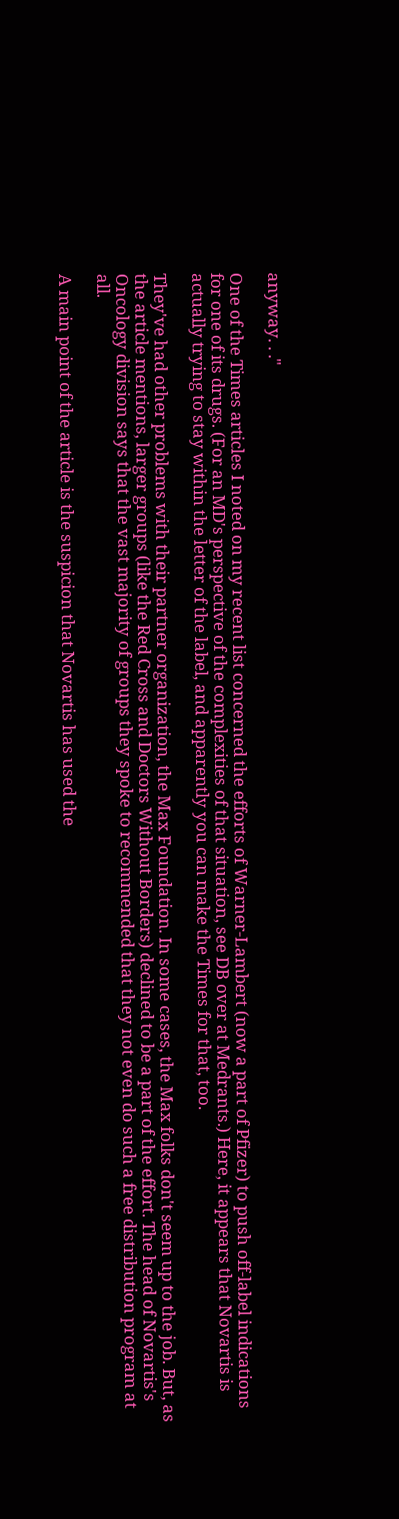anyway. . ."

One of the Times articles I noted on my recent list concerned the efforts of Warner-Lambert (now a part of Pfizer) to push off-label indications for one of its drugs. (For an MD's perspective of the complexities of that situation, see DB over at Medrants.) Here, it appears that Novartis is actually trying to stay within the letter of the label, and apparently you can make the Times for that, too.

They've had other problems with their partner organization, the Max Foundation. In some cases, the Max folks don't seem up to the job. But, as the article mentions, larger groups (like the Red Cross and Doctors Without Borders) declined to be a part of the effort. The head of Novartis's Oncology division says that the vast majority of groups they spoke to recommended that they not even do such a free distribution program at all.

A main point of the article is the suspicion that Novartis has used the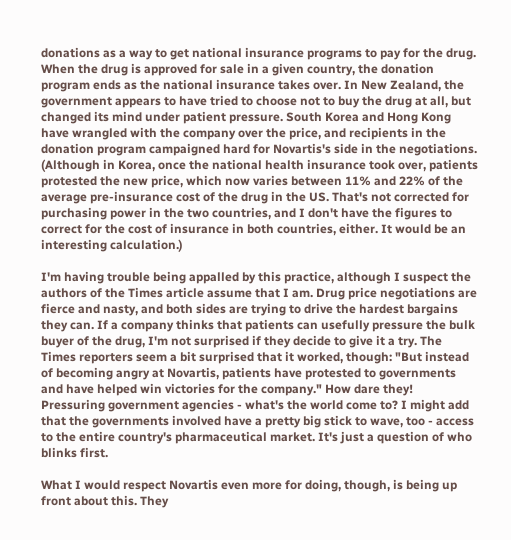donations as a way to get national insurance programs to pay for the drug. When the drug is approved for sale in a given country, the donation program ends as the national insurance takes over. In New Zealand, the government appears to have tried to choose not to buy the drug at all, but changed its mind under patient pressure. South Korea and Hong Kong have wrangled with the company over the price, and recipients in the donation program campaigned hard for Novartis's side in the negotiations. (Although in Korea, once the national health insurance took over, patients protested the new price, which now varies between 11% and 22% of the average pre-insurance cost of the drug in the US. That's not corrected for purchasing power in the two countries, and I don't have the figures to correct for the cost of insurance in both countries, either. It would be an interesting calculation.)

I'm having trouble being appalled by this practice, although I suspect the authors of the Times article assume that I am. Drug price negotiations are fierce and nasty, and both sides are trying to drive the hardest bargains they can. If a company thinks that patients can usefully pressure the bulk buyer of the drug, I'm not surprised if they decide to give it a try. The Times reporters seem a bit surprised that it worked, though: "But instead of becoming angry at Novartis, patients have protested to governments and have helped win victories for the company." How dare they! Pressuring government agencies - what's the world come to? I might add that the governments involved have a pretty big stick to wave, too - access to the entire country's pharmaceutical market. It's just a question of who blinks first.

What I would respect Novartis even more for doing, though, is being up front about this. They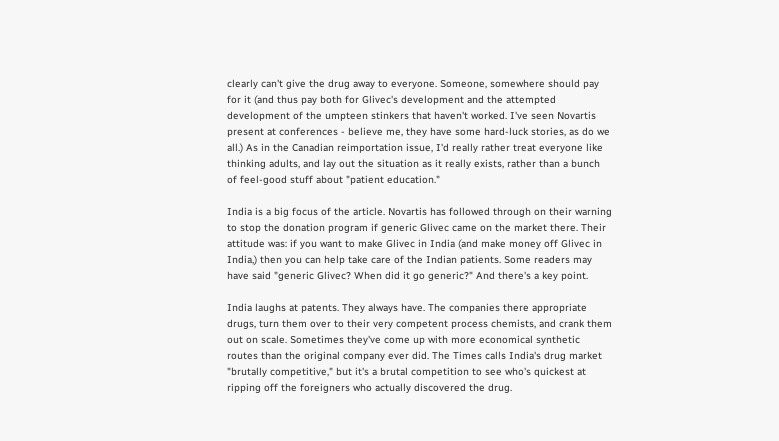clearly can't give the drug away to everyone. Someone, somewhere should pay for it (and thus pay both for Glivec's development and the attempted development of the umpteen stinkers that haven't worked. I've seen Novartis present at conferences - believe me, they have some hard-luck stories, as do we all.) As in the Canadian reimportation issue, I'd really rather treat everyone like thinking adults, and lay out the situation as it really exists, rather than a bunch of feel-good stuff about "patient education."

India is a big focus of the article. Novartis has followed through on their warning to stop the donation program if generic Glivec came on the market there. Their attitude was: if you want to make Glivec in India (and make money off Glivec in India,) then you can help take care of the Indian patients. Some readers may have said "generic Glivec? When did it go generic?" And there's a key point.

India laughs at patents. They always have. The companies there appropriate drugs, turn them over to their very competent process chemists, and crank them out on scale. Sometimes they've come up with more economical synthetic routes than the original company ever did. The Times calls India's drug market "brutally competitive," but it's a brutal competition to see who's quickest at ripping off the foreigners who actually discovered the drug.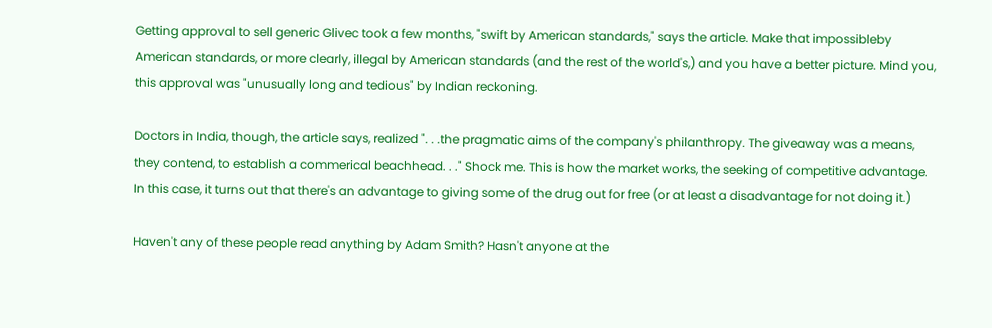Getting approval to sell generic Glivec took a few months, "swift by American standards," says the article. Make that impossibleby American standards, or more clearly, illegal by American standards (and the rest of the world's,) and you have a better picture. Mind you, this approval was "unusually long and tedious" by Indian reckoning.

Doctors in India, though, the article says, realized ". . .the pragmatic aims of the company's philanthropy. The giveaway was a means, they contend, to establish a commerical beachhead. . ." Shock me. This is how the market works, the seeking of competitive advantage. In this case, it turns out that there's an advantage to giving some of the drug out for free (or at least a disadvantage for not doing it.)

Haven't any of these people read anything by Adam Smith? Hasn't anyone at the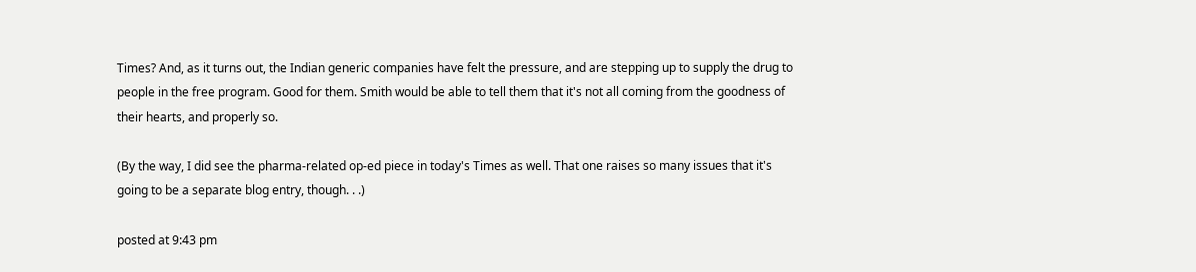Times? And, as it turns out, the Indian generic companies have felt the pressure, and are stepping up to supply the drug to people in the free program. Good for them. Smith would be able to tell them that it's not all coming from the goodness of their hearts, and properly so.

(By the way, I did see the pharma-related op-ed piece in today's Times as well. That one raises so many issues that it's going to be a separate blog entry, though. . .)

posted at 9:43 pm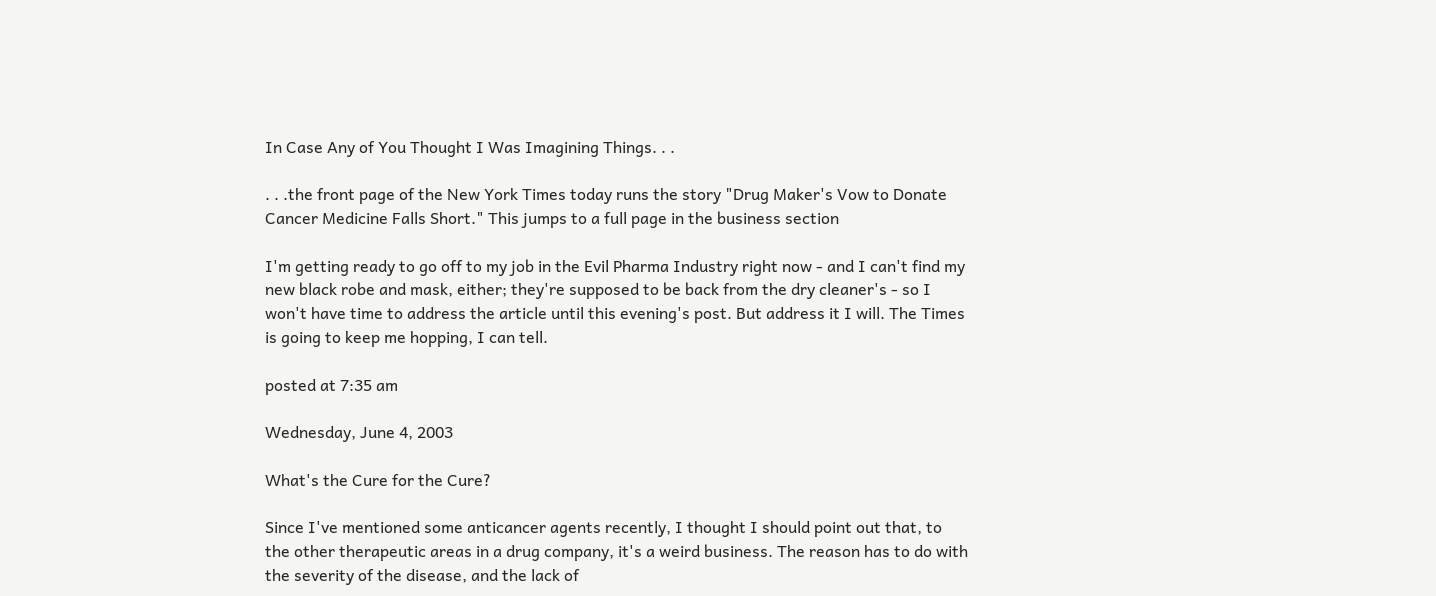In Case Any of You Thought I Was Imagining Things. . .

. . .the front page of the New York Times today runs the story "Drug Maker's Vow to Donate Cancer Medicine Falls Short." This jumps to a full page in the business section

I'm getting ready to go off to my job in the Evil Pharma Industry right now - and I can't find my new black robe and mask, either; they're supposed to be back from the dry cleaner's - so I won't have time to address the article until this evening's post. But address it I will. The Times is going to keep me hopping, I can tell.

posted at 7:35 am

Wednesday, June 4, 2003

What's the Cure for the Cure?

Since I've mentioned some anticancer agents recently, I thought I should point out that, to the other therapeutic areas in a drug company, it's a weird business. The reason has to do with the severity of the disease, and the lack of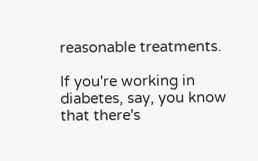reasonable treatments.

If you're working in diabetes, say, you know that there's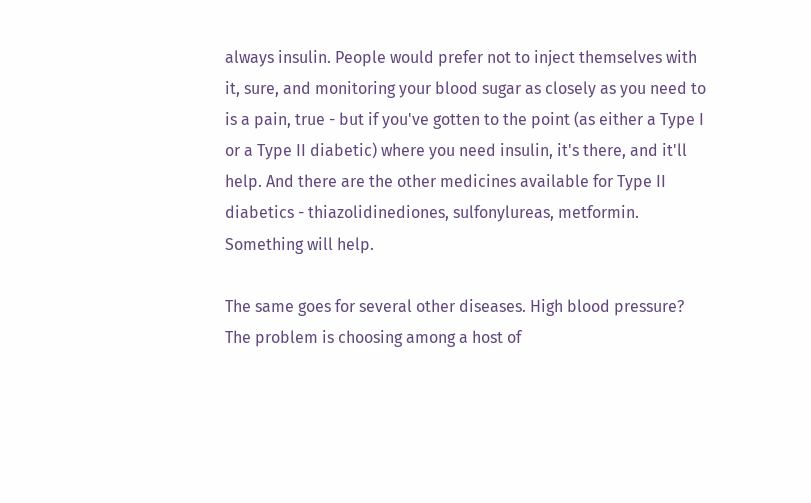always insulin. People would prefer not to inject themselves with it, sure, and monitoring your blood sugar as closely as you need to is a pain, true - but if you've gotten to the point (as either a Type I or a Type II diabetic) where you need insulin, it's there, and it'll help. And there are the other medicines available for Type II diabetics - thiazolidinediones, sulfonylureas, metformin. Something will help.

The same goes for several other diseases. High blood pressure? The problem is choosing among a host of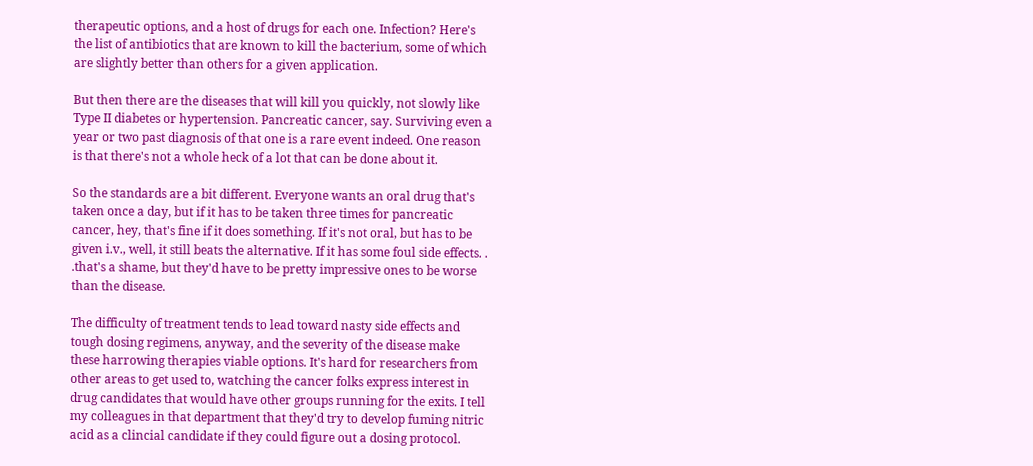therapeutic options, and a host of drugs for each one. Infection? Here's the list of antibiotics that are known to kill the bacterium, some of which are slightly better than others for a given application.

But then there are the diseases that will kill you quickly, not slowly like Type II diabetes or hypertension. Pancreatic cancer, say. Surviving even a year or two past diagnosis of that one is a rare event indeed. One reason is that there's not a whole heck of a lot that can be done about it.

So the standards are a bit different. Everyone wants an oral drug that's taken once a day, but if it has to be taken three times for pancreatic cancer, hey, that's fine if it does something. If it's not oral, but has to be given i.v., well, it still beats the alternative. If it has some foul side effects. . .that's a shame, but they'd have to be pretty impressive ones to be worse than the disease.

The difficulty of treatment tends to lead toward nasty side effects and tough dosing regimens, anyway, and the severity of the disease make these harrowing therapies viable options. It's hard for researchers from other areas to get used to, watching the cancer folks express interest in drug candidates that would have other groups running for the exits. I tell my colleagues in that department that they'd try to develop fuming nitric acid as a clincial candidate if they could figure out a dosing protocol.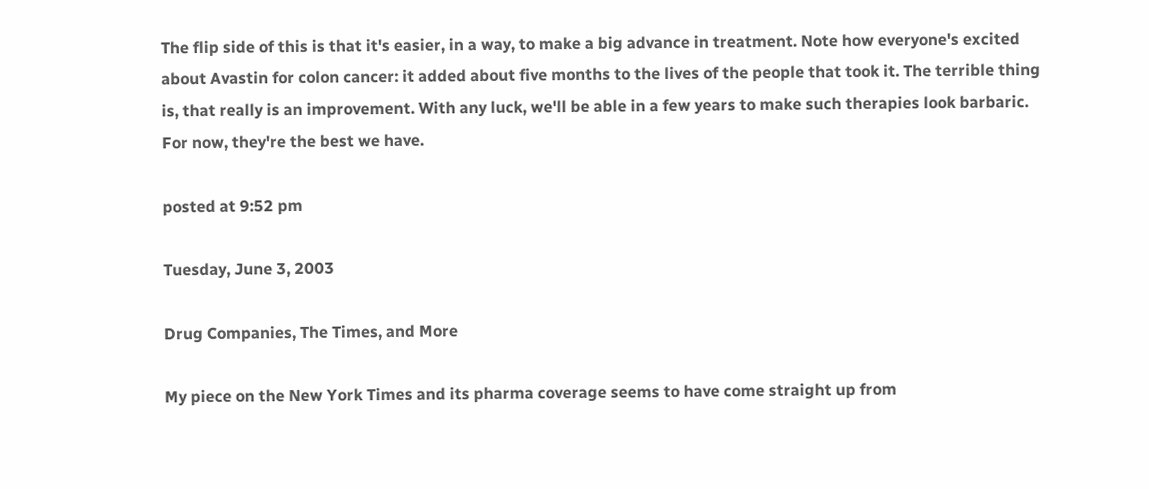The flip side of this is that it's easier, in a way, to make a big advance in treatment. Note how everyone's excited about Avastin for colon cancer: it added about five months to the lives of the people that took it. The terrible thing is, that really is an improvement. With any luck, we'll be able in a few years to make such therapies look barbaric. For now, they're the best we have.

posted at 9:52 pm

Tuesday, June 3, 2003

Drug Companies, The Times, and More

My piece on the New York Times and its pharma coverage seems to have come straight up from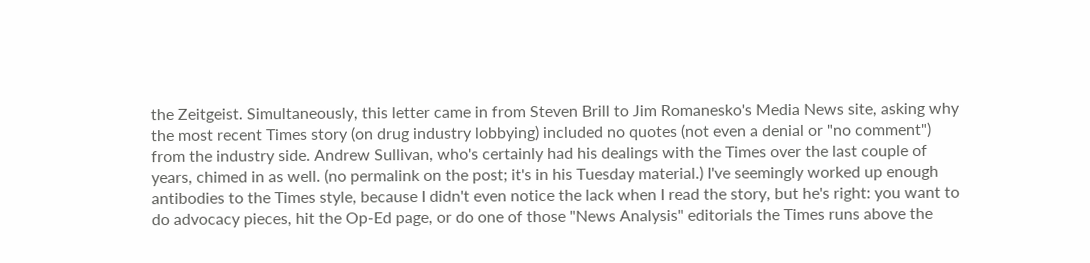the Zeitgeist. Simultaneously, this letter came in from Steven Brill to Jim Romanesko's Media News site, asking why the most recent Times story (on drug industry lobbying) included no quotes (not even a denial or "no comment") from the industry side. Andrew Sullivan, who's certainly had his dealings with the Times over the last couple of years, chimed in as well. (no permalink on the post; it's in his Tuesday material.) I've seemingly worked up enough antibodies to the Times style, because I didn't even notice the lack when I read the story, but he's right: you want to do advocacy pieces, hit the Op-Ed page, or do one of those "News Analysis" editorials the Times runs above the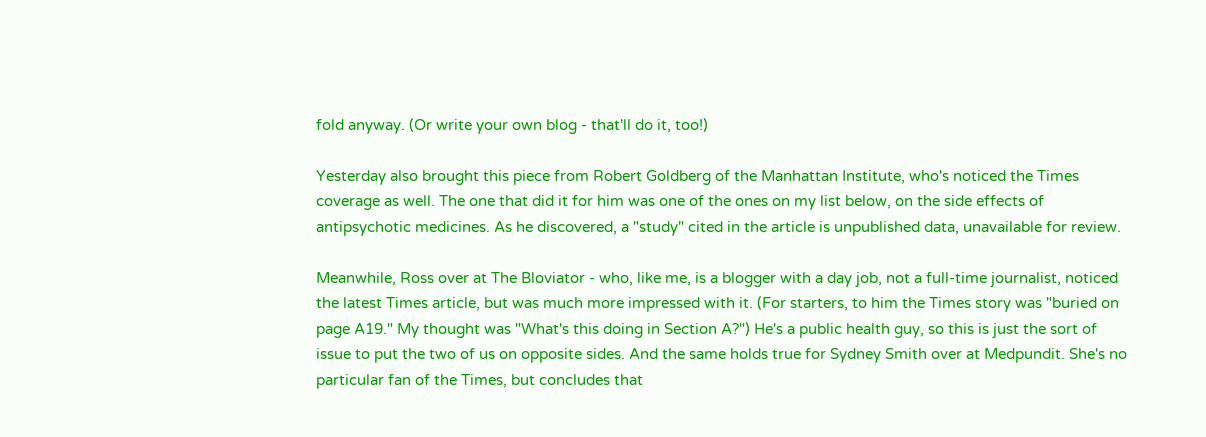fold anyway. (Or write your own blog - that'll do it, too!)

Yesterday also brought this piece from Robert Goldberg of the Manhattan Institute, who's noticed the Times coverage as well. The one that did it for him was one of the ones on my list below, on the side effects of antipsychotic medicines. As he discovered, a "study" cited in the article is unpublished data, unavailable for review.

Meanwhile, Ross over at The Bloviator - who, like me, is a blogger with a day job, not a full-time journalist, noticed the latest Times article, but was much more impressed with it. (For starters, to him the Times story was "buried on page A19." My thought was "What's this doing in Section A?") He's a public health guy, so this is just the sort of issue to put the two of us on opposite sides. And the same holds true for Sydney Smith over at Medpundit. She's no particular fan of the Times, but concludes that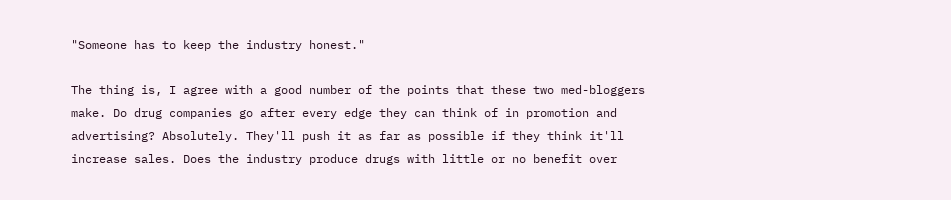"Someone has to keep the industry honest."

The thing is, I agree with a good number of the points that these two med-bloggers make. Do drug companies go after every edge they can think of in promotion and advertising? Absolutely. They'll push it as far as possible if they think it'll increase sales. Does the industry produce drugs with little or no benefit over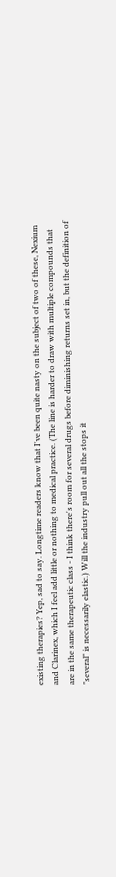existing therapies? Yep, sad to say. Longtime readers know that I've been quite nasty on the subject of two of these, Nexium and Clarinex, which I feel add little or nothing to medical practice. (The line is harder to draw with multiple compounds that are in the same therapeutic class - I think there's room for several drugs before diminishing returns set in, but the definition of "several" is necessarily elastic.) Will the industry pull out all the stops it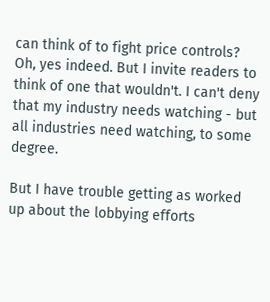can think of to fight price controls? Oh, yes indeed. But I invite readers to think of one that wouldn't. I can't deny that my industry needs watching - but all industries need watching, to some degree.

But I have trouble getting as worked up about the lobbying efforts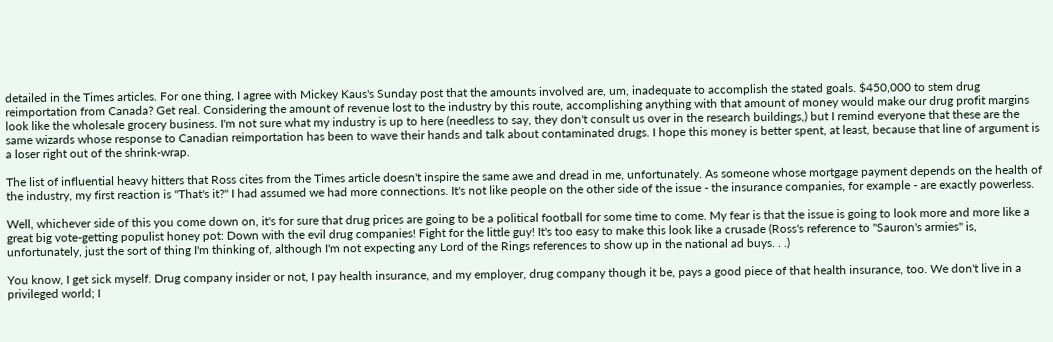detailed in the Times articles. For one thing, I agree with Mickey Kaus's Sunday post that the amounts involved are, um, inadequate to accomplish the stated goals. $450,000 to stem drug reimportation from Canada? Get real. Considering the amount of revenue lost to the industry by this route, accomplishing anything with that amount of money would make our drug profit margins look like the wholesale grocery business. I'm not sure what my industry is up to here (needless to say, they don't consult us over in the research buildings,) but I remind everyone that these are the same wizards whose response to Canadian reimportation has been to wave their hands and talk about contaminated drugs. I hope this money is better spent, at least, because that line of argument is a loser right out of the shrink-wrap.

The list of influential heavy hitters that Ross cites from the Times article doesn't inspire the same awe and dread in me, unfortunately. As someone whose mortgage payment depends on the health of the industry, my first reaction is "That's it?" I had assumed we had more connections. It's not like people on the other side of the issue - the insurance companies, for example - are exactly powerless.

Well, whichever side of this you come down on, it's for sure that drug prices are going to be a political football for some time to come. My fear is that the issue is going to look more and more like a great big vote-getting populist honey pot: Down with the evil drug companies! Fight for the little guy! It's too easy to make this look like a crusade (Ross's reference to "Sauron's armies" is, unfortunately, just the sort of thing I'm thinking of, although I'm not expecting any Lord of the Rings references to show up in the national ad buys. . .)

You know, I get sick myself. Drug company insider or not, I pay health insurance, and my employer, drug company though it be, pays a good piece of that health insurance, too. We don't live in a privileged world; I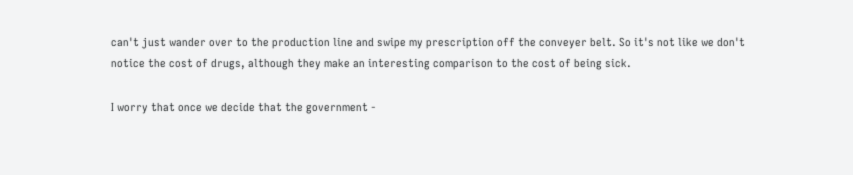can't just wander over to the production line and swipe my prescription off the conveyer belt. So it's not like we don't notice the cost of drugs, although they make an interesting comparison to the cost of being sick.

I worry that once we decide that the government -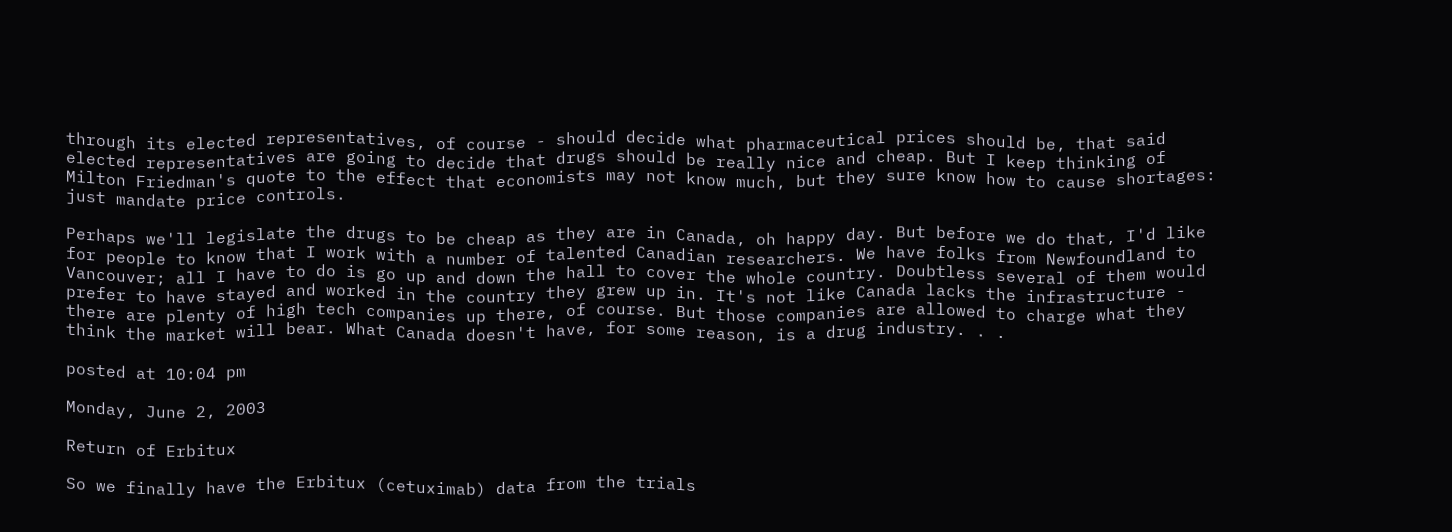through its elected representatives, of course - should decide what pharmaceutical prices should be, that said elected representatives are going to decide that drugs should be really nice and cheap. But I keep thinking of Milton Friedman's quote to the effect that economists may not know much, but they sure know how to cause shortages: just mandate price controls.

Perhaps we'll legislate the drugs to be cheap as they are in Canada, oh happy day. But before we do that, I'd like for people to know that I work with a number of talented Canadian researchers. We have folks from Newfoundland to Vancouver; all I have to do is go up and down the hall to cover the whole country. Doubtless several of them would prefer to have stayed and worked in the country they grew up in. It's not like Canada lacks the infrastructure - there are plenty of high tech companies up there, of course. But those companies are allowed to charge what they think the market will bear. What Canada doesn't have, for some reason, is a drug industry. . .

posted at 10:04 pm

Monday, June 2, 2003

Return of Erbitux

So we finally have the Erbitux (cetuximab) data from the trials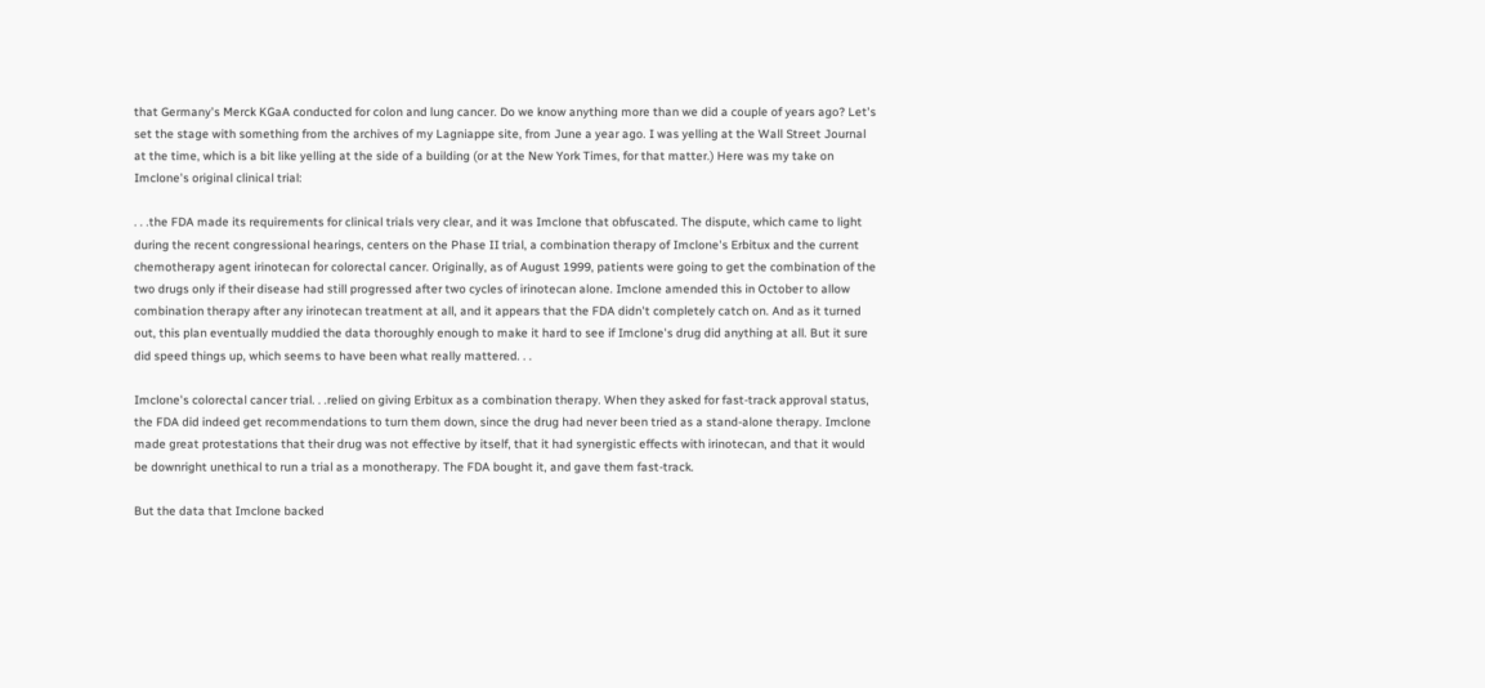that Germany's Merck KGaA conducted for colon and lung cancer. Do we know anything more than we did a couple of years ago? Let's set the stage with something from the archives of my Lagniappe site, from June a year ago. I was yelling at the Wall Street Journal at the time, which is a bit like yelling at the side of a building (or at the New York Times, for that matter.) Here was my take on Imclone's original clinical trial:

. . .the FDA made its requirements for clinical trials very clear, and it was Imclone that obfuscated. The dispute, which came to light during the recent congressional hearings, centers on the Phase II trial, a combination therapy of Imclone's Erbitux and the current chemotherapy agent irinotecan for colorectal cancer. Originally, as of August 1999, patients were going to get the combination of the two drugs only if their disease had still progressed after two cycles of irinotecan alone. Imclone amended this in October to allow combination therapy after any irinotecan treatment at all, and it appears that the FDA didn't completely catch on. And as it turned out, this plan eventually muddied the data thoroughly enough to make it hard to see if Imclone's drug did anything at all. But it sure did speed things up, which seems to have been what really mattered. . .

Imclone's colorectal cancer trial. . .relied on giving Erbitux as a combination therapy. When they asked for fast-track approval status, the FDA did indeed get recommendations to turn them down, since the drug had never been tried as a stand-alone therapy. Imclone made great protestations that their drug was not effective by itself, that it had synergistic effects with irinotecan, and that it would be downright unethical to run a trial as a monotherapy. The FDA bought it, and gave them fast-track.

But the data that Imclone backed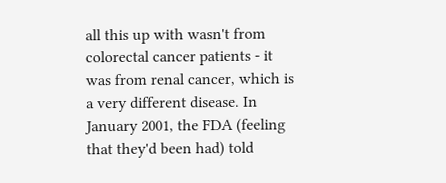all this up with wasn't from colorectal cancer patients - it was from renal cancer, which is a very different disease. In January 2001, the FDA (feeling that they'd been had) told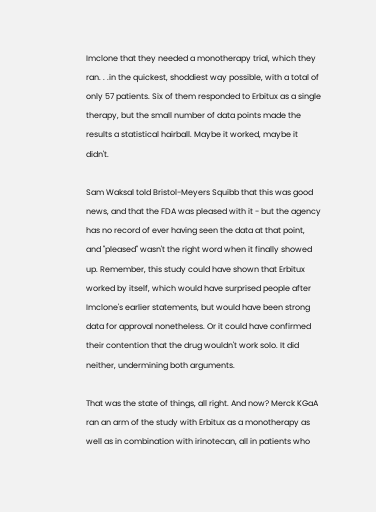Imclone that they needed a monotherapy trial, which they ran. . .in the quickest, shoddiest way possible, with a total of only 57 patients. Six of them responded to Erbitux as a single therapy, but the small number of data points made the results a statistical hairball. Maybe it worked, maybe it didn't.

Sam Waksal told Bristol-Meyers Squibb that this was good news, and that the FDA was pleased with it - but the agency has no record of ever having seen the data at that point, and "pleased" wasn't the right word when it finally showed up. Remember, this study could have shown that Erbitux worked by itself, which would have surprised people after Imclone's earlier statements, but would have been strong data for approval nonetheless. Or it could have confirmed their contention that the drug wouldn't work solo. It did neither, undermining both arguments.

That was the state of things, all right. And now? Merck KGaA ran an arm of the study with Erbitux as a monotherapy as well as in combination with irinotecan, all in patients who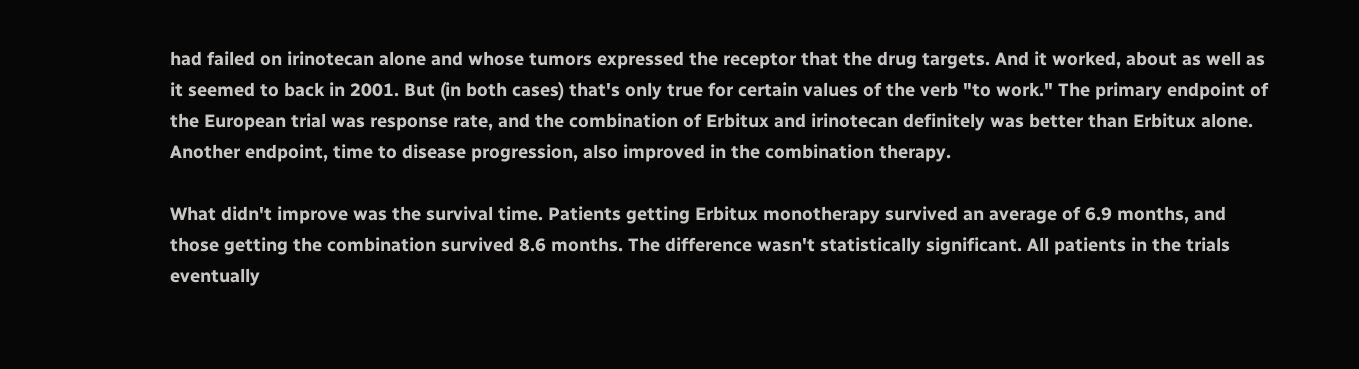had failed on irinotecan alone and whose tumors expressed the receptor that the drug targets. And it worked, about as well as it seemed to back in 2001. But (in both cases) that's only true for certain values of the verb "to work." The primary endpoint of the European trial was response rate, and the combination of Erbitux and irinotecan definitely was better than Erbitux alone. Another endpoint, time to disease progression, also improved in the combination therapy.

What didn't improve was the survival time. Patients getting Erbitux monotherapy survived an average of 6.9 months, and those getting the combination survived 8.6 months. The difference wasn't statistically significant. All patients in the trials eventually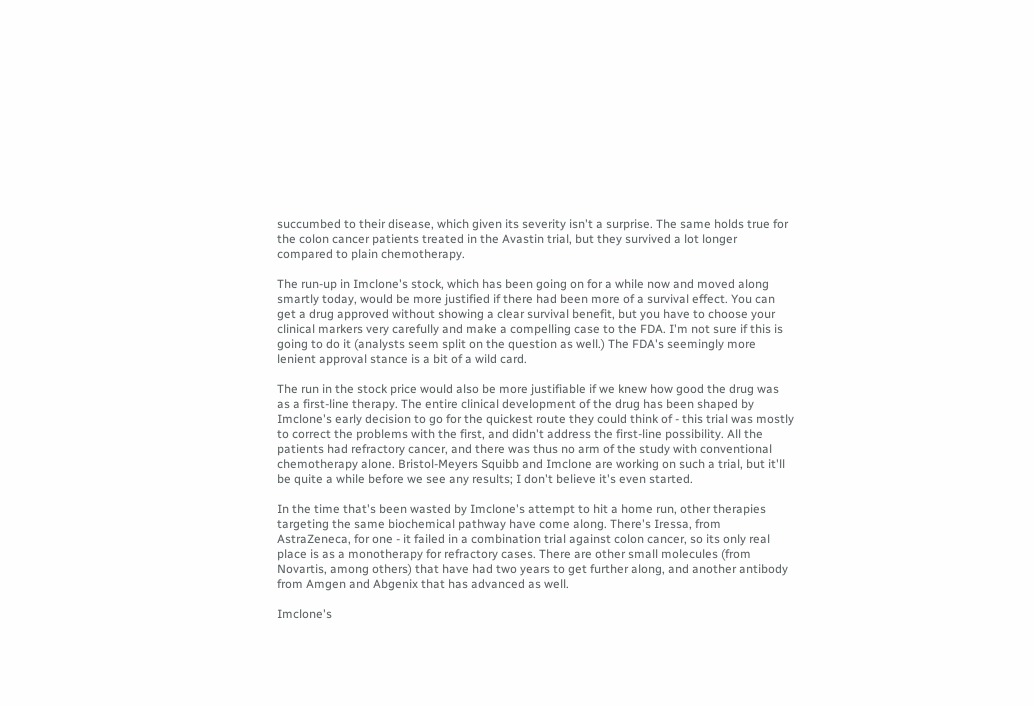succumbed to their disease, which given its severity isn't a surprise. The same holds true for the colon cancer patients treated in the Avastin trial, but they survived a lot longer compared to plain chemotherapy.

The run-up in Imclone's stock, which has been going on for a while now and moved along smartly today, would be more justified if there had been more of a survival effect. You can get a drug approved without showing a clear survival benefit, but you have to choose your clinical markers very carefully and make a compelling case to the FDA. I'm not sure if this is going to do it (analysts seem split on the question as well.) The FDA's seemingly more lenient approval stance is a bit of a wild card.

The run in the stock price would also be more justifiable if we knew how good the drug was as a first-line therapy. The entire clinical development of the drug has been shaped by Imclone's early decision to go for the quickest route they could think of - this trial was mostly to correct the problems with the first, and didn't address the first-line possibility. All the patients had refractory cancer, and there was thus no arm of the study with conventional chemotherapy alone. Bristol-Meyers Squibb and Imclone are working on such a trial, but it'll be quite a while before we see any results; I don't believe it's even started.

In the time that's been wasted by Imclone's attempt to hit a home run, other therapies targeting the same biochemical pathway have come along. There's Iressa, from AstraZeneca, for one - it failed in a combination trial against colon cancer, so its only real place is as a monotherapy for refractory cases. There are other small molecules (from Novartis, among others) that have had two years to get further along, and another antibody from Amgen and Abgenix that has advanced as well.

Imclone's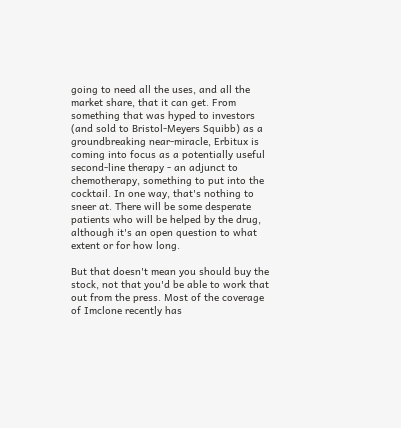going to need all the uses, and all the market share, that it can get. From something that was hyped to investors (and sold to Bristol-Meyers Squibb) as a groundbreaking near-miracle, Erbitux is coming into focus as a potentially useful second-line therapy - an adjunct to chemotherapy, something to put into the cocktail. In one way, that's nothing to sneer at. There will be some desperate patients who will be helped by the drug, although it's an open question to what extent or for how long.

But that doesn't mean you should buy the stock, not that you'd be able to work that out from the press. Most of the coverage of Imclone recently has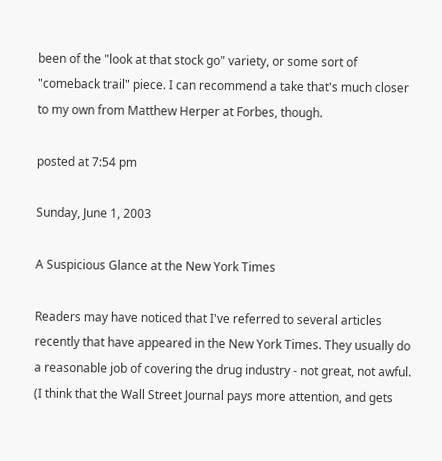been of the "look at that stock go" variety, or some sort of "comeback trail" piece. I can recommend a take that's much closer to my own from Matthew Herper at Forbes, though.

posted at 7:54 pm

Sunday, June 1, 2003

A Suspicious Glance at the New York Times

Readers may have noticed that I've referred to several articles recently that have appeared in the New York Times. They usually do a reasonable job of covering the drug industry - not great, not awful. (I think that the Wall Street Journal pays more attention, and gets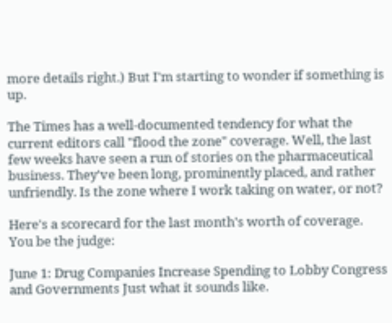more details right.) But I'm starting to wonder if something is up.

The Times has a well-documented tendency for what the current editors call "flood the zone" coverage. Well, the last few weeks have seen a run of stories on the pharmaceutical business. They've been long, prominently placed, and rather unfriendly. Is the zone where I work taking on water, or not?

Here's a scorecard for the last month's worth of coverage. You be the judge:

June 1: Drug Companies Increase Spending to Lobby Congress and Governments Just what it sounds like.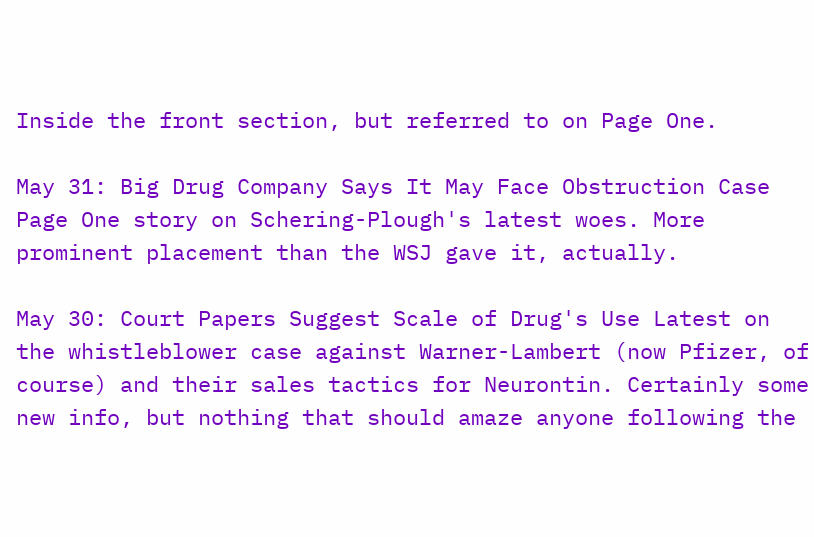Inside the front section, but referred to on Page One.

May 31: Big Drug Company Says It May Face Obstruction Case Page One story on Schering-Plough's latest woes. More prominent placement than the WSJ gave it, actually.

May 30: Court Papers Suggest Scale of Drug's Use Latest on the whistleblower case against Warner-Lambert (now Pfizer, of course) and their sales tactics for Neurontin. Certainly some new info, but nothing that should amaze anyone following the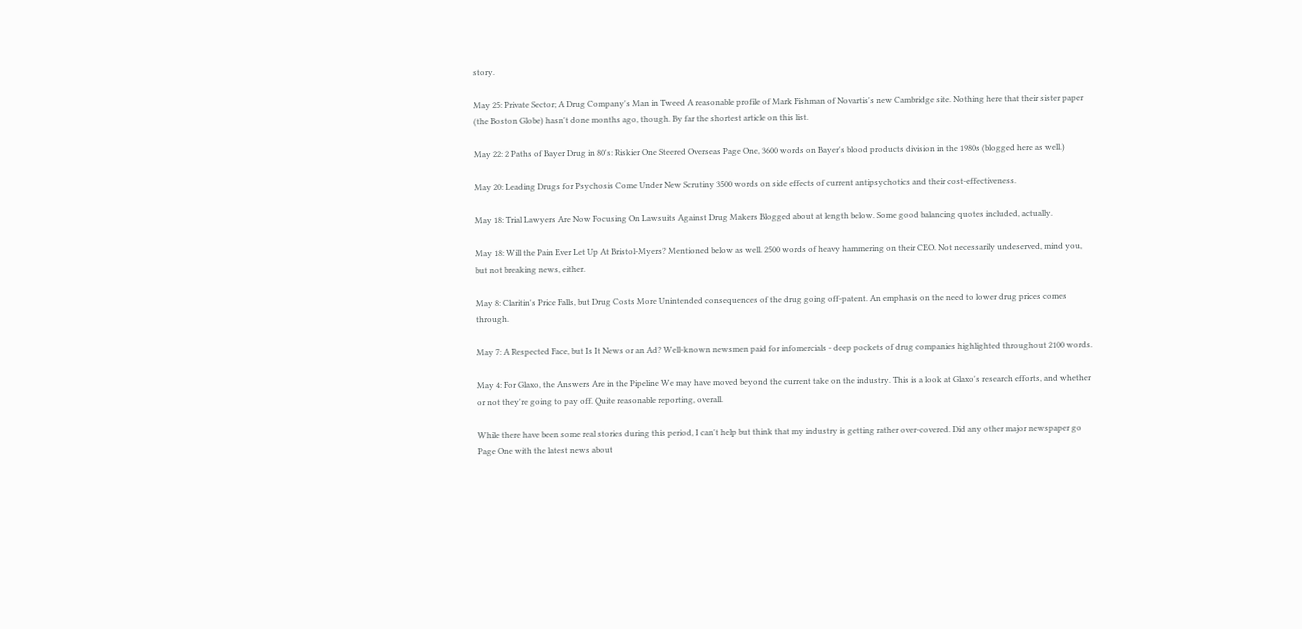story.

May 25: Private Sector; A Drug Company's Man in Tweed A reasonable profile of Mark Fishman of Novartis's new Cambridge site. Nothing here that their sister paper (the Boston Globe) hasn't done months ago, though. By far the shortest article on this list.

May 22: 2 Paths of Bayer Drug in 80's: Riskier One Steered Overseas Page One, 3600 words on Bayer's blood products division in the 1980s (blogged here as well.)

May 20: Leading Drugs for Psychosis Come Under New Scrutiny 3500 words on side effects of current antipsychotics and their cost-effectiveness.

May 18: Trial Lawyers Are Now Focusing On Lawsuits Against Drug Makers Blogged about at length below. Some good balancing quotes included, actually.

May 18: Will the Pain Ever Let Up At Bristol-Myers? Mentioned below as well. 2500 words of heavy hammering on their CEO. Not necessarily undeserved, mind you, but not breaking news, either.

May 8: Claritin's Price Falls, but Drug Costs More Unintended consequences of the drug going off-patent. An emphasis on the need to lower drug prices comes through.

May 7: A Respected Face, but Is It News or an Ad? Well-known newsmen paid for infomercials - deep pockets of drug companies highlighted throughout 2100 words.

May 4: For Glaxo, the Answers Are in the Pipeline We may have moved beyond the current take on the industry. This is a look at Glaxo's research efforts, and whether or not they're going to pay off. Quite reasonable reporting, overall.

While there have been some real stories during this period, I can't help but think that my industry is getting rather over-covered. Did any other major newspaper go Page One with the latest news about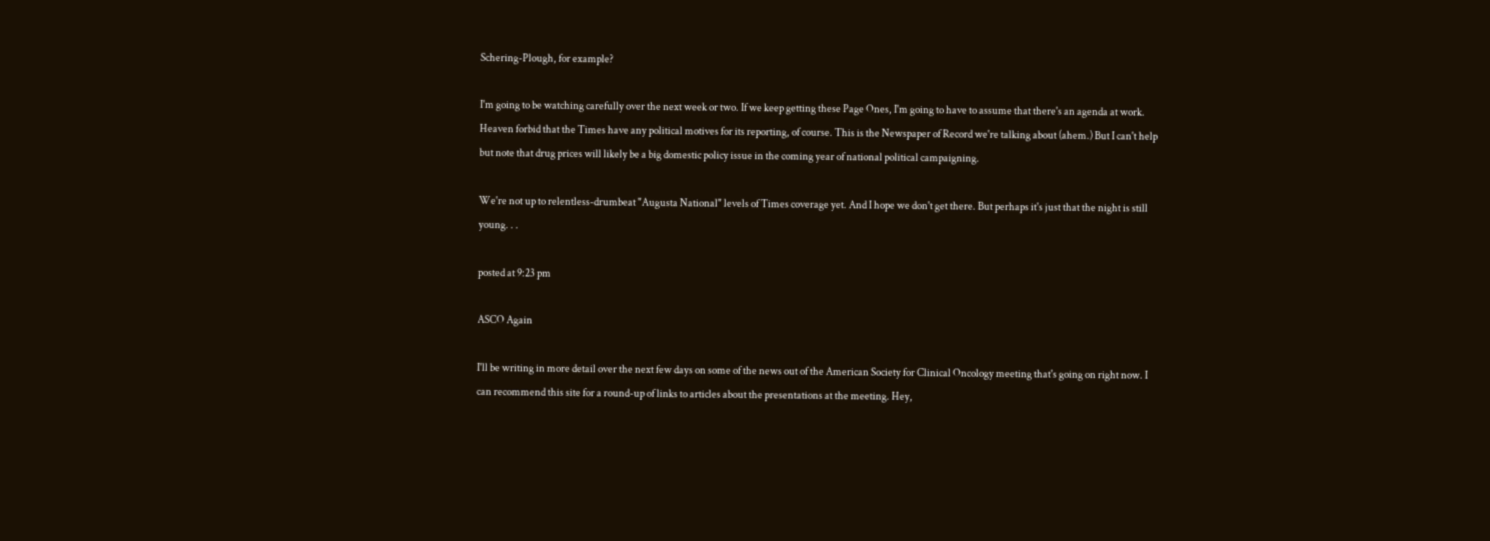Schering-Plough, for example?

I'm going to be watching carefully over the next week or two. If we keep getting these Page Ones, I'm going to have to assume that there's an agenda at work. Heaven forbid that the Times have any political motives for its reporting, of course. This is the Newspaper of Record we're talking about (ahem.) But I can't help but note that drug prices will likely be a big domestic policy issue in the coming year of national political campaigning.

We're not up to relentless-drumbeat "Augusta National" levels of Times coverage yet. And I hope we don't get there. But perhaps it's just that the night is still young. . .

posted at 9:23 pm

ASCO Again

I'll be writing in more detail over the next few days on some of the news out of the American Society for Clinical Oncology meeting that's going on right now. I can recommend this site for a round-up of links to articles about the presentations at the meeting. Hey,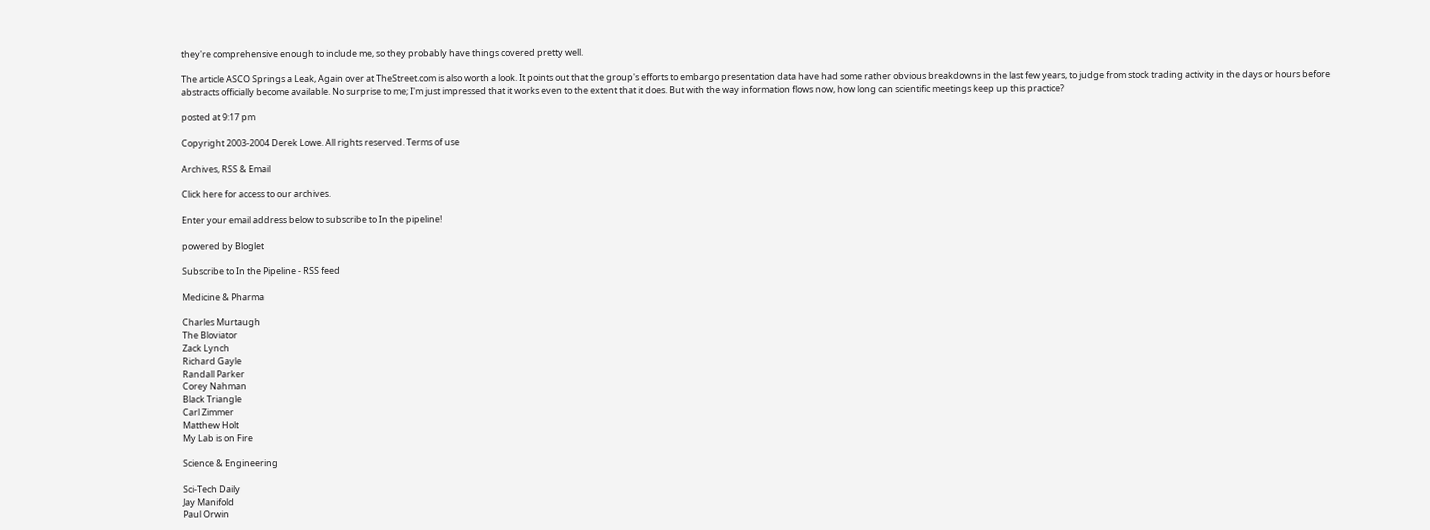they're comprehensive enough to include me, so they probably have things covered pretty well.

The article ASCO Springs a Leak, Again over at TheStreet.com is also worth a look. It points out that the group's efforts to embargo presentation data have had some rather obvious breakdowns in the last few years, to judge from stock trading activity in the days or hours before abstracts officially become available. No surprise to me; I'm just impressed that it works even to the extent that it does. But with the way information flows now, how long can scientific meetings keep up this practice?

posted at 9:17 pm

Copyright 2003-2004 Derek Lowe. All rights reserved. Terms of use

Archives, RSS & Email

Click here for access to our archives.

Enter your email address below to subscribe to In the pipeline!

powered by Bloglet

Subscribe to In the Pipeline - RSS feed

Medicine & Pharma

Charles Murtaugh
The Bloviator
Zack Lynch
Richard Gayle
Randall Parker
Corey Nahman
Black Triangle
Carl Zimmer
Matthew Holt
My Lab is on Fire

Science & Engineering

Sci-Tech Daily
Jay Manifold
Paul Orwin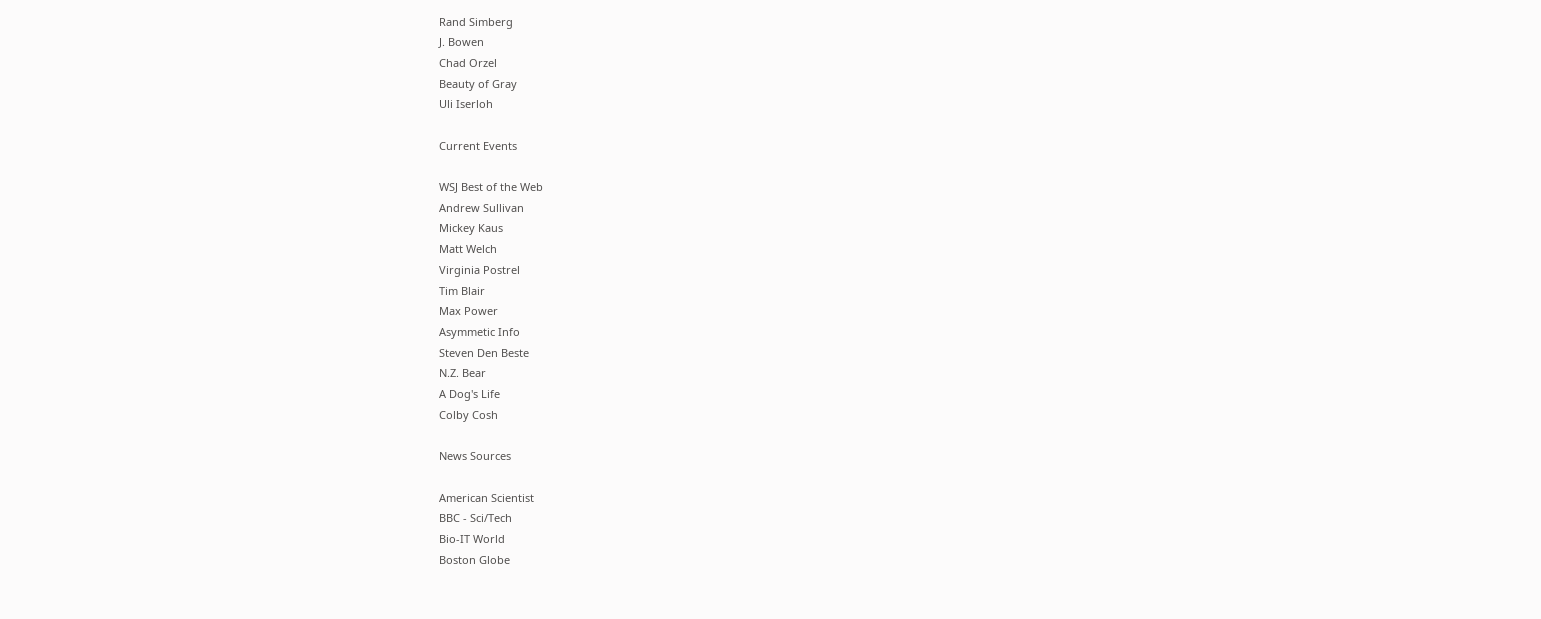Rand Simberg
J. Bowen
Chad Orzel
Beauty of Gray
Uli Iserloh

Current Events

WSJ Best of the Web
Andrew Sullivan
Mickey Kaus
Matt Welch
Virginia Postrel
Tim Blair
Max Power
Asymmetic Info
Steven Den Beste
N.Z. Bear
A Dog's Life
Colby Cosh

News Sources

American Scientist
BBC - Sci/Tech
Bio-IT World
Boston Globe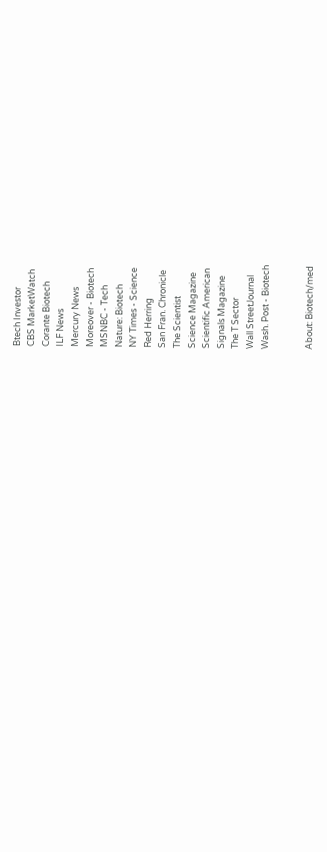Btech Investor
CBS MarketWatch
Corante Biotech
ILF News
Mercury News
Moreover - Biotech
MSNBC - Tech
Nature: Biotech
NY Times - Science
Red Herring
San Fran. Chronicle
The Scientist
Science Magazine
Scientific American
Signals Magazine
The T Sector
Wall StreetJournal
Wash. Post - Biotech


About: Biotech/med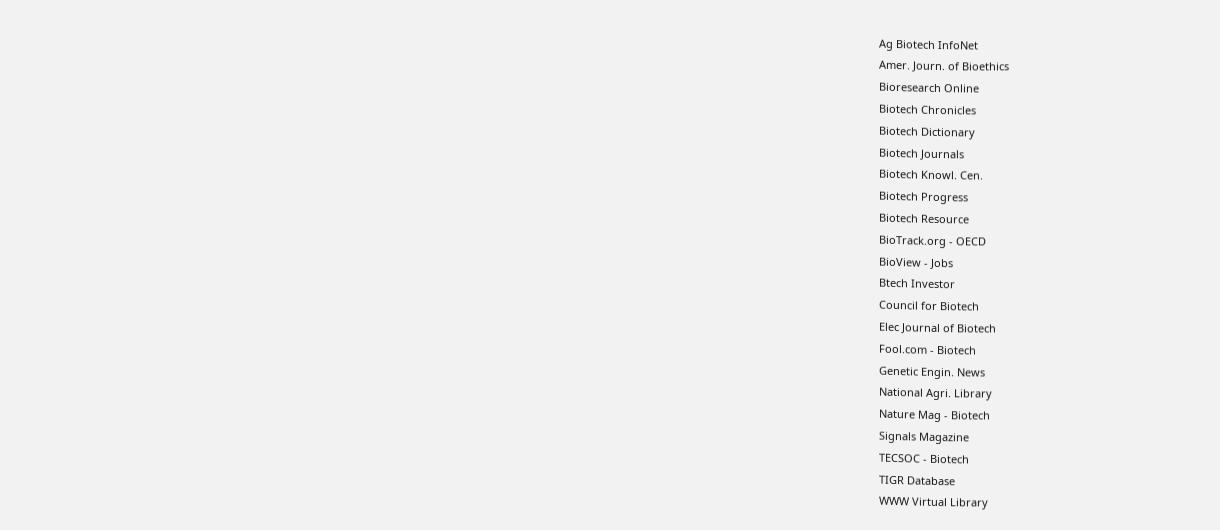Ag Biotech InfoNet
Amer. Journ. of Bioethics
Bioresearch Online
Biotech Chronicles
Biotech Dictionary
Biotech Journals
Biotech Knowl. Cen.
Biotech Progress
Biotech Resource
BioTrack.org - OECD
BioView - Jobs
Btech Investor
Council for Biotech
Elec Journal of Biotech
Fool.com - Biotech
Genetic Engin. News
National Agri. Library
Nature Mag - Biotech
Signals Magazine
TECSOC - Biotech
TIGR Database
WWW Virtual Library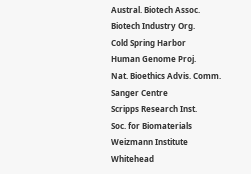Austral. Biotech Assoc.
Biotech Industry Org.
Cold Spring Harbor
Human Genome Proj.
Nat. Bioethics Advis. Comm.
Sanger Centre
Scripps Research Inst.
Soc. for Biomaterials
Weizmann Institute
Whitehead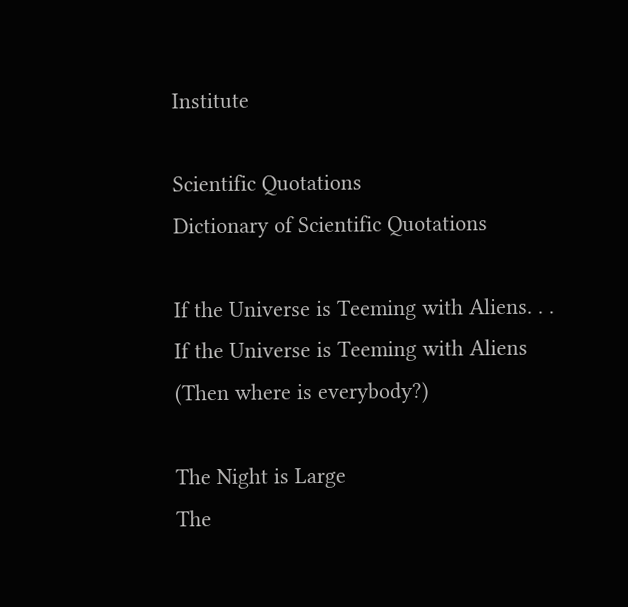Institute

Scientific Quotations
Dictionary of Scientific Quotations

If the Universe is Teeming with Aliens. . .
If the Universe is Teeming with Aliens
(Then where is everybody?)

The Night is Large
The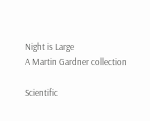Night is Large
A Martin Gardner collection

Scientific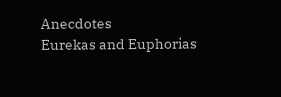Anecdotes
Eurekas and Euphorias